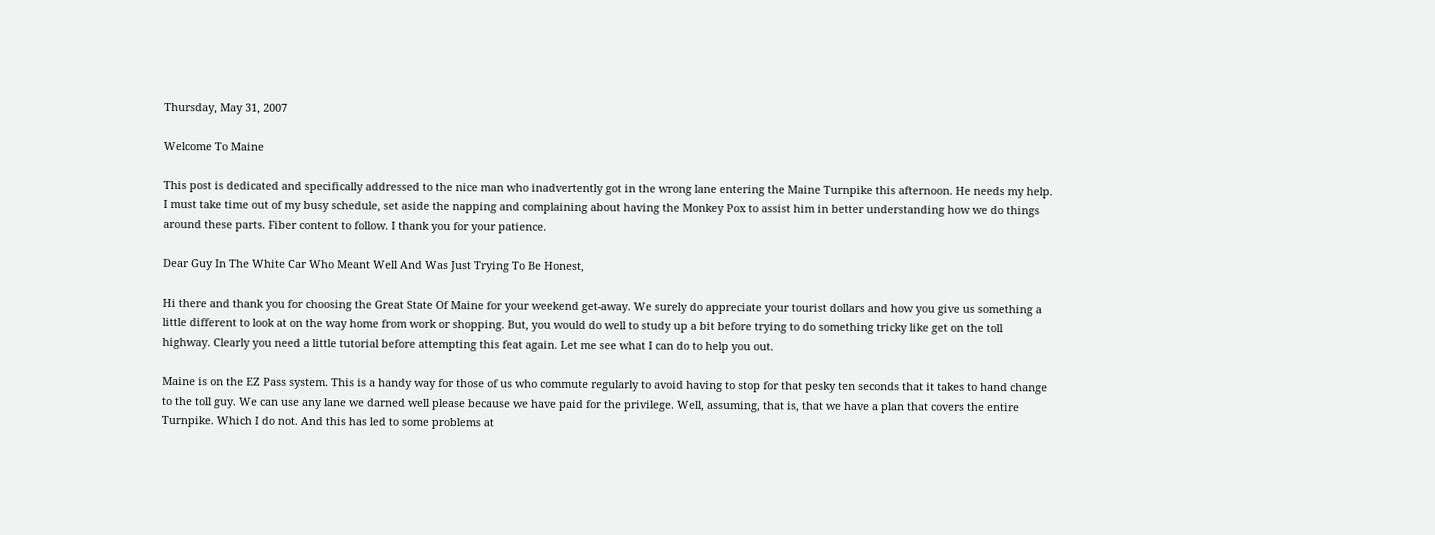Thursday, May 31, 2007

Welcome To Maine

This post is dedicated and specifically addressed to the nice man who inadvertently got in the wrong lane entering the Maine Turnpike this afternoon. He needs my help. I must take time out of my busy schedule, set aside the napping and complaining about having the Monkey Pox to assist him in better understanding how we do things around these parts. Fiber content to follow. I thank you for your patience.

Dear Guy In The White Car Who Meant Well And Was Just Trying To Be Honest,

Hi there and thank you for choosing the Great State Of Maine for your weekend get-away. We surely do appreciate your tourist dollars and how you give us something a little different to look at on the way home from work or shopping. But, you would do well to study up a bit before trying to do something tricky like get on the toll highway. Clearly you need a little tutorial before attempting this feat again. Let me see what I can do to help you out.

Maine is on the EZ Pass system. This is a handy way for those of us who commute regularly to avoid having to stop for that pesky ten seconds that it takes to hand change to the toll guy. We can use any lane we darned well please because we have paid for the privilege. Well, assuming, that is, that we have a plan that covers the entire Turnpike. Which I do not. And this has led to some problems at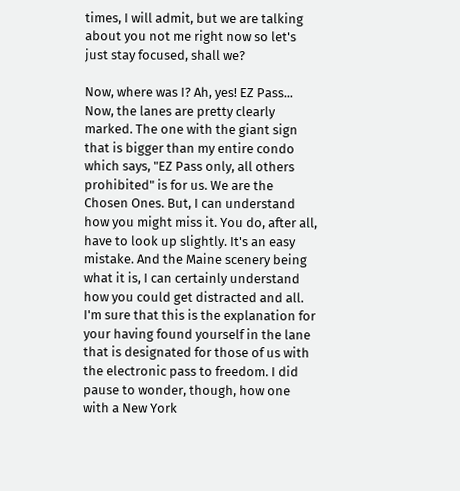times, I will admit, but we are talking about you not me right now so let's just stay focused, shall we?

Now, where was I? Ah, yes! EZ Pass... Now, the lanes are pretty clearly marked. The one with the giant sign that is bigger than my entire condo which says, "EZ Pass only, all others prohibited" is for us. We are the Chosen Ones. But, I can understand how you might miss it. You do, after all, have to look up slightly. It's an easy mistake. And the Maine scenery being what it is, I can certainly understand how you could get distracted and all. I'm sure that this is the explanation for your having found yourself in the lane that is designated for those of us with the electronic pass to freedom. I did pause to wonder, though, how one with a New York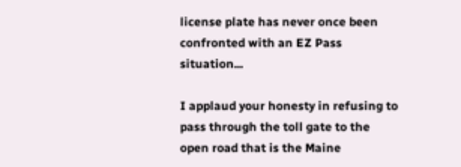license plate has never once been confronted with an EZ Pass situation...

I applaud your honesty in refusing to pass through the toll gate to the open road that is the Maine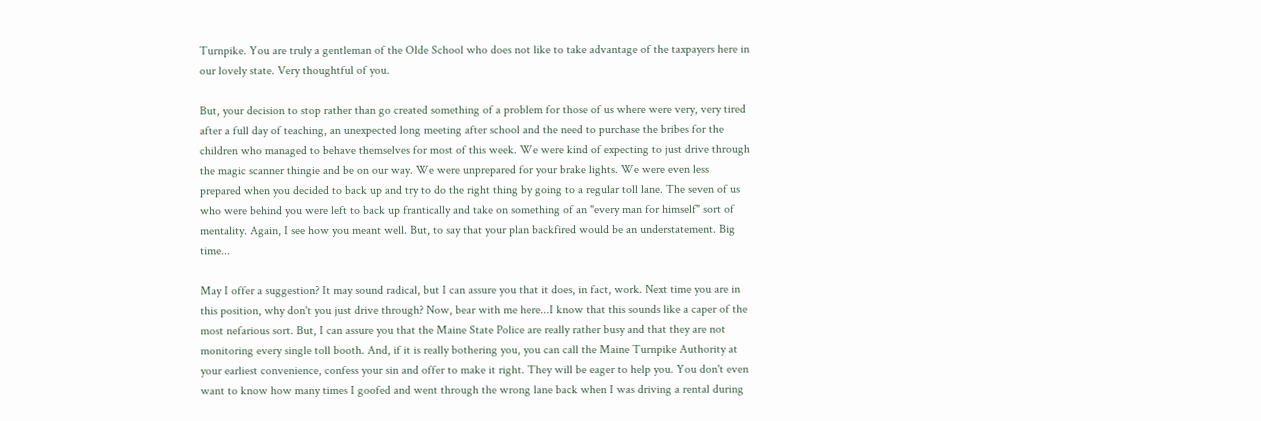Turnpike. You are truly a gentleman of the Olde School who does not like to take advantage of the taxpayers here in our lovely state. Very thoughtful of you.

But, your decision to stop rather than go created something of a problem for those of us where were very, very tired after a full day of teaching, an unexpected long meeting after school and the need to purchase the bribes for the children who managed to behave themselves for most of this week. We were kind of expecting to just drive through the magic scanner thingie and be on our way. We were unprepared for your brake lights. We were even less prepared when you decided to back up and try to do the right thing by going to a regular toll lane. The seven of us who were behind you were left to back up frantically and take on something of an "every man for himself" sort of mentality. Again, I see how you meant well. But, to say that your plan backfired would be an understatement. Big time...

May I offer a suggestion? It may sound radical, but I can assure you that it does, in fact, work. Next time you are in this position, why don't you just drive through? Now, bear with me here...I know that this sounds like a caper of the most nefarious sort. But, I can assure you that the Maine State Police are really rather busy and that they are not monitoring every single toll booth. And, if it is really bothering you, you can call the Maine Turnpike Authority at your earliest convenience, confess your sin and offer to make it right. They will be eager to help you. You don't even want to know how many times I goofed and went through the wrong lane back when I was driving a rental during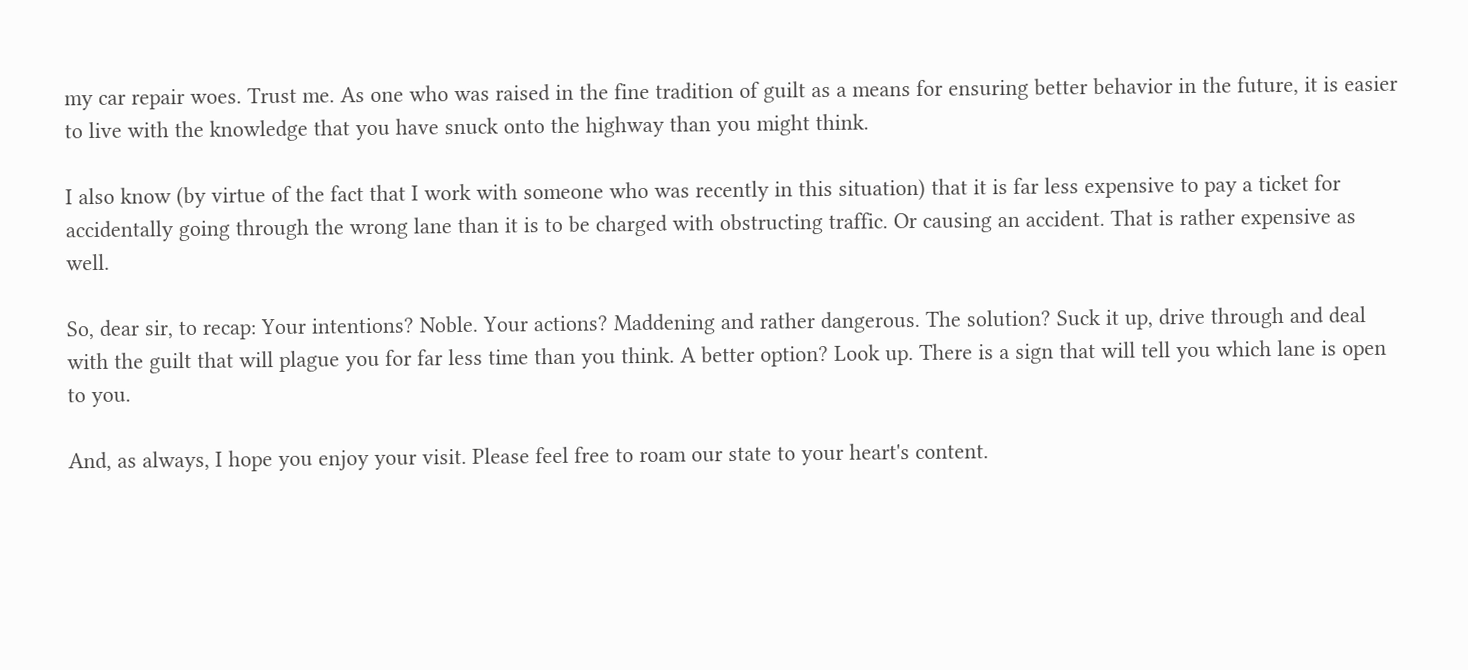my car repair woes. Trust me. As one who was raised in the fine tradition of guilt as a means for ensuring better behavior in the future, it is easier to live with the knowledge that you have snuck onto the highway than you might think.

I also know (by virtue of the fact that I work with someone who was recently in this situation) that it is far less expensive to pay a ticket for accidentally going through the wrong lane than it is to be charged with obstructing traffic. Or causing an accident. That is rather expensive as well.

So, dear sir, to recap: Your intentions? Noble. Your actions? Maddening and rather dangerous. The solution? Suck it up, drive through and deal with the guilt that will plague you for far less time than you think. A better option? Look up. There is a sign that will tell you which lane is open to you.

And, as always, I hope you enjoy your visit. Please feel free to roam our state to your heart's content.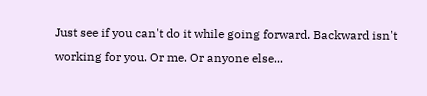Just see if you can't do it while going forward. Backward isn't working for you. Or me. Or anyone else...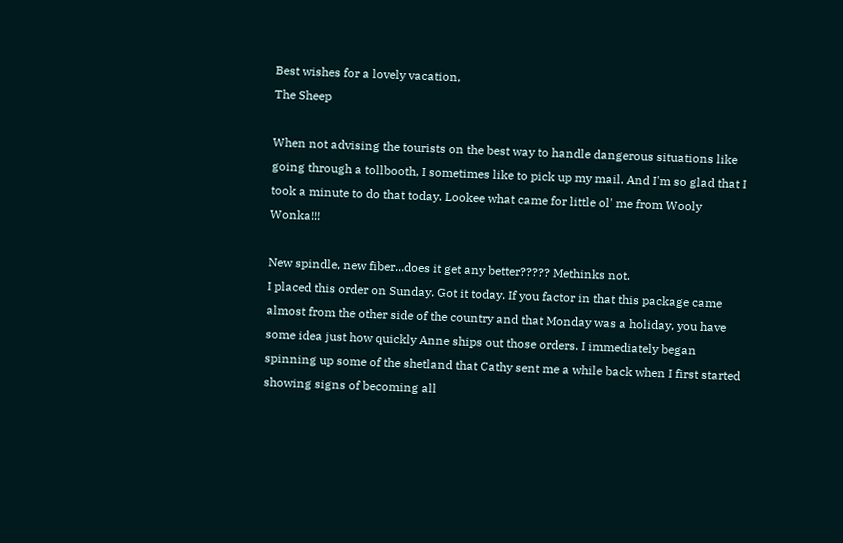Best wishes for a lovely vacation,
The Sheep

When not advising the tourists on the best way to handle dangerous situations like going through a tollbooth, I sometimes like to pick up my mail. And I'm so glad that I took a minute to do that today. Lookee what came for little ol' me from Wooly Wonka!!!

New spindle, new fiber...does it get any better????? Methinks not.
I placed this order on Sunday. Got it today. If you factor in that this package came almost from the other side of the country and that Monday was a holiday, you have some idea just how quickly Anne ships out those orders. I immediately began spinning up some of the shetland that Cathy sent me a while back when I first started showing signs of becoming all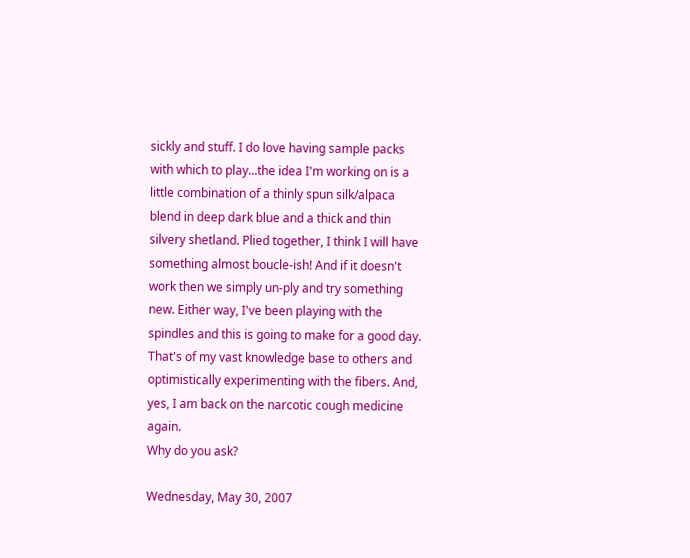sickly and stuff. I do love having sample packs with which to play...the idea I'm working on is a little combination of a thinly spun silk/alpaca blend in deep dark blue and a thick and thin silvery shetland. Plied together, I think I will have something almost boucle-ish! And if it doesn't work then we simply un-ply and try something new. Either way, I've been playing with the spindles and this is going to make for a good day.
That's of my vast knowledge base to others and optimistically experimenting with the fibers. And, yes, I am back on the narcotic cough medicine again.
Why do you ask?

Wednesday, May 30, 2007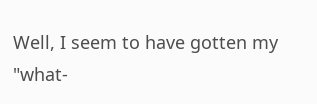Well, I seem to have gotten my "what-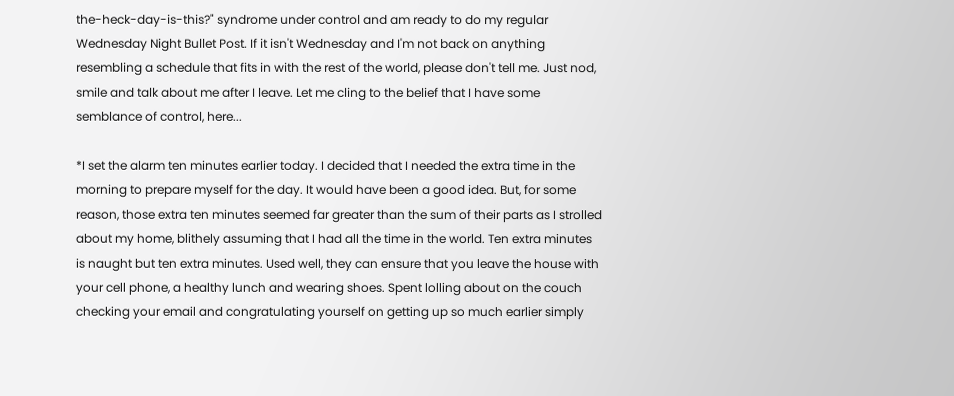the-heck-day-is-this?" syndrome under control and am ready to do my regular Wednesday Night Bullet Post. If it isn't Wednesday and I'm not back on anything resembling a schedule that fits in with the rest of the world, please don't tell me. Just nod, smile and talk about me after I leave. Let me cling to the belief that I have some semblance of control, here...

*I set the alarm ten minutes earlier today. I decided that I needed the extra time in the morning to prepare myself for the day. It would have been a good idea. But, for some reason, those extra ten minutes seemed far greater than the sum of their parts as I strolled about my home, blithely assuming that I had all the time in the world. Ten extra minutes is naught but ten extra minutes. Used well, they can ensure that you leave the house with your cell phone, a healthy lunch and wearing shoes. Spent lolling about on the couch checking your email and congratulating yourself on getting up so much earlier simply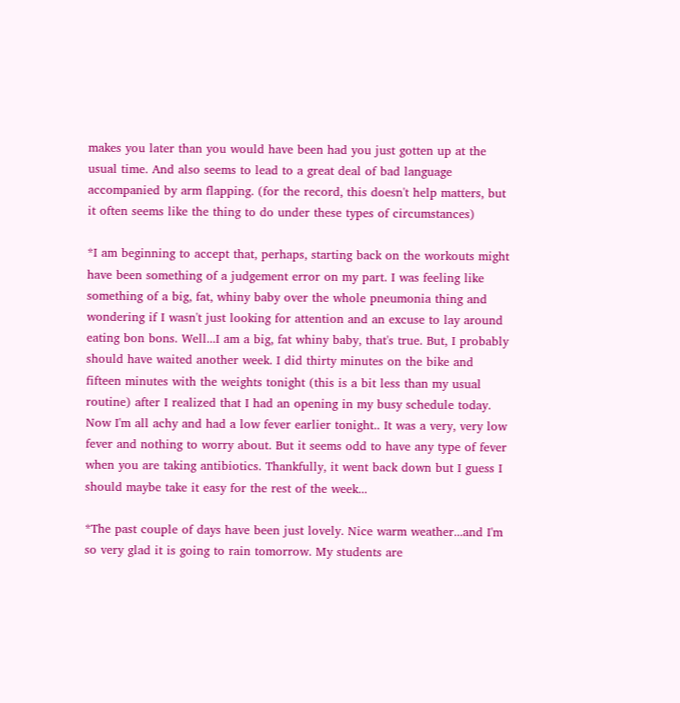makes you later than you would have been had you just gotten up at the usual time. And also seems to lead to a great deal of bad language accompanied by arm flapping. (for the record, this doesn't help matters, but it often seems like the thing to do under these types of circumstances)

*I am beginning to accept that, perhaps, starting back on the workouts might have been something of a judgement error on my part. I was feeling like something of a big, fat, whiny baby over the whole pneumonia thing and wondering if I wasn't just looking for attention and an excuse to lay around eating bon bons. Well...I am a big, fat whiny baby, that's true. But, I probably should have waited another week. I did thirty minutes on the bike and fifteen minutes with the weights tonight (this is a bit less than my usual routine) after I realized that I had an opening in my busy schedule today. Now I'm all achy and had a low fever earlier tonight.. It was a very, very low fever and nothing to worry about. But it seems odd to have any type of fever when you are taking antibiotics. Thankfully, it went back down but I guess I should maybe take it easy for the rest of the week...

*The past couple of days have been just lovely. Nice warm weather...and I'm so very glad it is going to rain tomorrow. My students are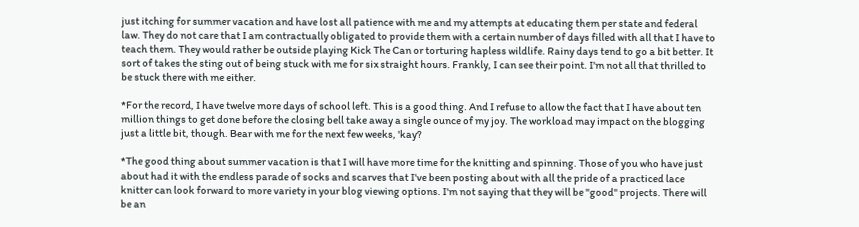just itching for summer vacation and have lost all patience with me and my attempts at educating them per state and federal law. They do not care that I am contractually obligated to provide them with a certain number of days filled with all that I have to teach them. They would rather be outside playing Kick The Can or torturing hapless wildlife. Rainy days tend to go a bit better. It sort of takes the sting out of being stuck with me for six straight hours. Frankly, I can see their point. I'm not all that thrilled to be stuck there with me either.

*For the record, I have twelve more days of school left. This is a good thing. And I refuse to allow the fact that I have about ten million things to get done before the closing bell take away a single ounce of my joy. The workload may impact on the blogging just a little bit, though. Bear with me for the next few weeks, 'kay?

*The good thing about summer vacation is that I will have more time for the knitting and spinning. Those of you who have just about had it with the endless parade of socks and scarves that I've been posting about with all the pride of a practiced lace knitter can look forward to more variety in your blog viewing options. I'm not saying that they will be "good" projects. There will be an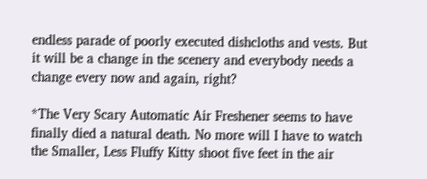endless parade of poorly executed dishcloths and vests. But it will be a change in the scenery and everybody needs a change every now and again, right?

*The Very Scary Automatic Air Freshener seems to have finally died a natural death. No more will I have to watch the Smaller, Less Fluffy Kitty shoot five feet in the air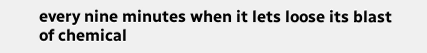every nine minutes when it lets loose its blast of chemical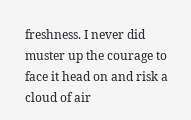freshness. I never did muster up the courage to face it head on and risk a cloud of air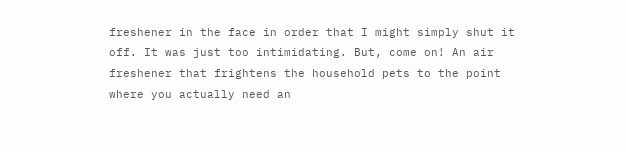freshener in the face in order that I might simply shut it off. It was just too intimidating. But, come on! An air freshener that frightens the household pets to the point where you actually need an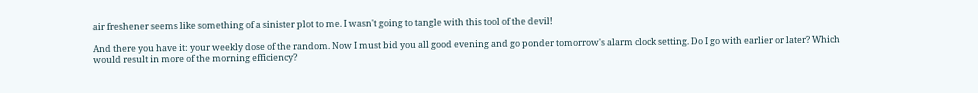air freshener seems like something of a sinister plot to me. I wasn't going to tangle with this tool of the devil!

And there you have it: your weekly dose of the random. Now I must bid you all good evening and go ponder tomorrow's alarm clock setting. Do I go with earlier or later? Which would result in more of the morning efficiency?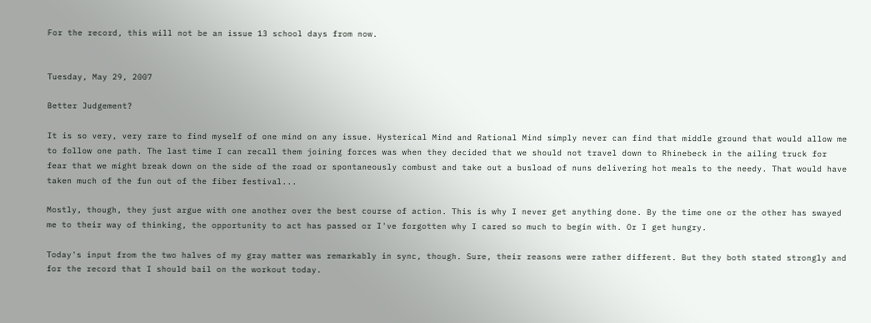For the record, this will not be an issue 13 school days from now.


Tuesday, May 29, 2007

Better Judgement?

It is so very, very rare to find myself of one mind on any issue. Hysterical Mind and Rational Mind simply never can find that middle ground that would allow me to follow one path. The last time I can recall them joining forces was when they decided that we should not travel down to Rhinebeck in the ailing truck for fear that we might break down on the side of the road or spontaneously combust and take out a busload of nuns delivering hot meals to the needy. That would have taken much of the fun out of the fiber festival...

Mostly, though, they just argue with one another over the best course of action. This is why I never get anything done. By the time one or the other has swayed me to their way of thinking, the opportunity to act has passed or I've forgotten why I cared so much to begin with. Or I get hungry.

Today's input from the two halves of my gray matter was remarkably in sync, though. Sure, their reasons were rather different. But they both stated strongly and for the record that I should bail on the workout today.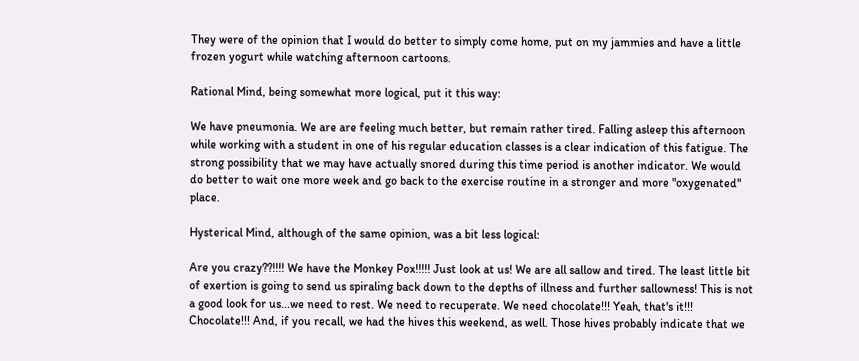They were of the opinion that I would do better to simply come home, put on my jammies and have a little frozen yogurt while watching afternoon cartoons.

Rational Mind, being somewhat more logical, put it this way:

We have pneumonia. We are are feeling much better, but remain rather tired. Falling asleep this afternoon while working with a student in one of his regular education classes is a clear indication of this fatigue. The strong possibility that we may have actually snored during this time period is another indicator. We would do better to wait one more week and go back to the exercise routine in a stronger and more "oxygenated" place.

Hysterical Mind, although of the same opinion, was a bit less logical:

Are you crazy??!!!! We have the Monkey Pox!!!!! Just look at us! We are all sallow and tired. The least little bit of exertion is going to send us spiraling back down to the depths of illness and further sallowness! This is not a good look for us...we need to rest. We need to recuperate. We need chocolate!!! Yeah, that's it!!! Chocolate!!! And, if you recall, we had the hives this weekend, as well. Those hives probably indicate that we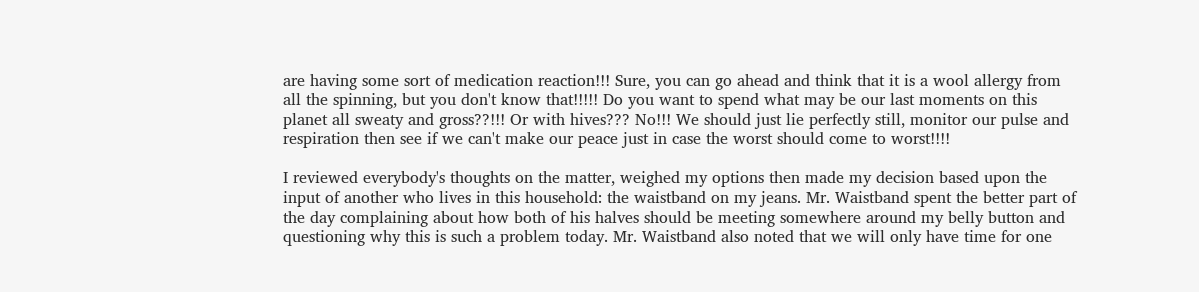are having some sort of medication reaction!!! Sure, you can go ahead and think that it is a wool allergy from all the spinning, but you don't know that!!!!! Do you want to spend what may be our last moments on this planet all sweaty and gross??!!! Or with hives??? No!!! We should just lie perfectly still, monitor our pulse and respiration then see if we can't make our peace just in case the worst should come to worst!!!!

I reviewed everybody's thoughts on the matter, weighed my options then made my decision based upon the input of another who lives in this household: the waistband on my jeans. Mr. Waistband spent the better part of the day complaining about how both of his halves should be meeting somewhere around my belly button and questioning why this is such a problem today. Mr. Waistband also noted that we will only have time for one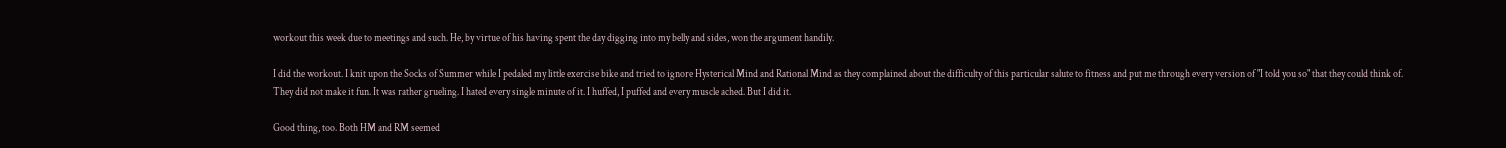workout this week due to meetings and such. He, by virtue of his having spent the day digging into my belly and sides, won the argument handily.

I did the workout. I knit upon the Socks of Summer while I pedaled my little exercise bike and tried to ignore Hysterical Mind and Rational Mind as they complained about the difficulty of this particular salute to fitness and put me through every version of "I told you so" that they could think of. They did not make it fun. It was rather grueling. I hated every single minute of it. I huffed, I puffed and every muscle ached. But I did it.

Good thing, too. Both HM and RM seemed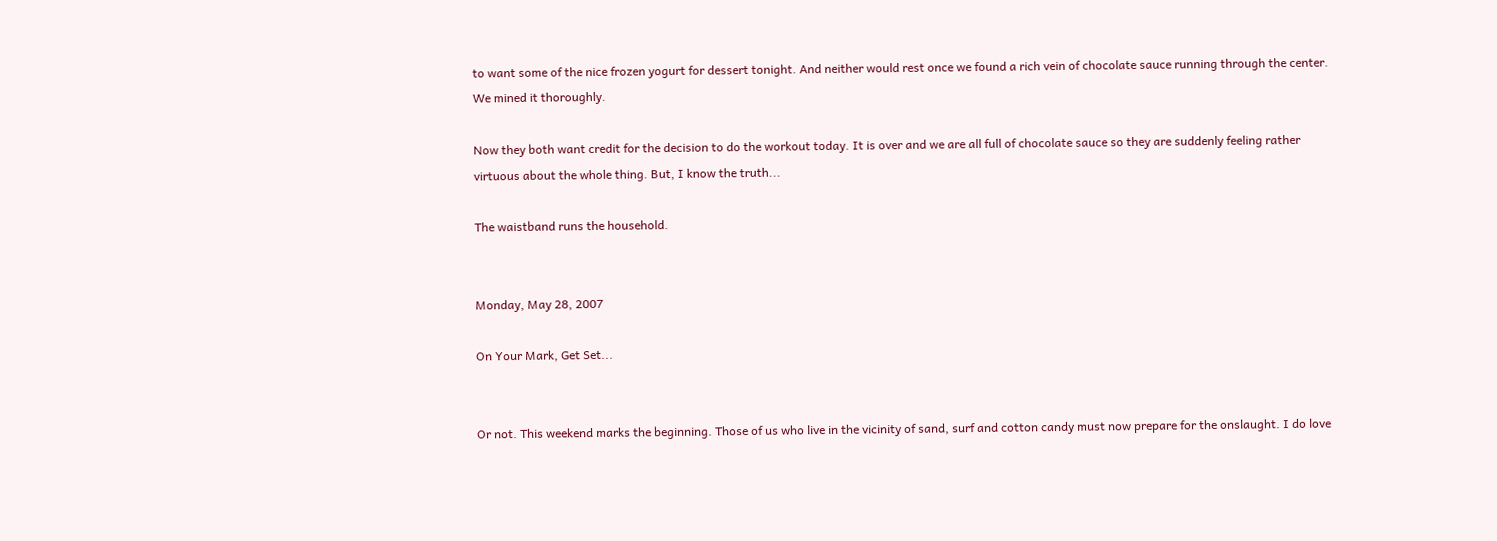to want some of the nice frozen yogurt for dessert tonight. And neither would rest once we found a rich vein of chocolate sauce running through the center. We mined it thoroughly.

Now they both want credit for the decision to do the workout today. It is over and we are all full of chocolate sauce so they are suddenly feeling rather virtuous about the whole thing. But, I know the truth...

The waistband runs the household.


Monday, May 28, 2007

On Your Mark, Get Set...


Or not. This weekend marks the beginning. Those of us who live in the vicinity of sand, surf and cotton candy must now prepare for the onslaught. I do love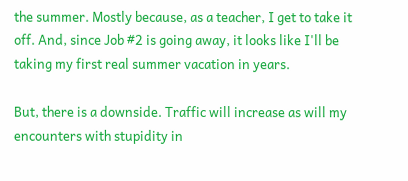the summer. Mostly because, as a teacher, I get to take it off. And, since Job #2 is going away, it looks like I'll be taking my first real summer vacation in years.

But, there is a downside. Traffic will increase as will my encounters with stupidity in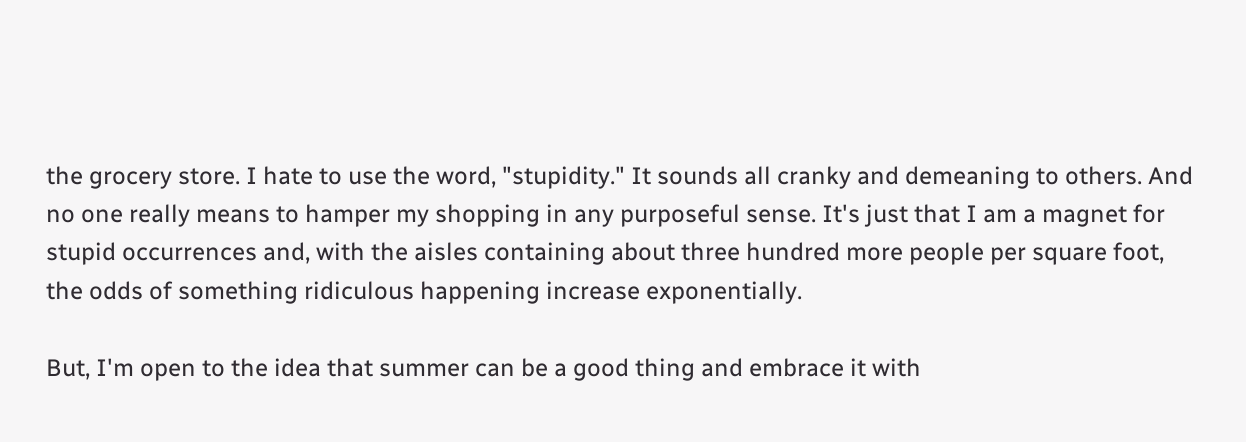the grocery store. I hate to use the word, "stupidity." It sounds all cranky and demeaning to others. And no one really means to hamper my shopping in any purposeful sense. It's just that I am a magnet for stupid occurrences and, with the aisles containing about three hundred more people per square foot, the odds of something ridiculous happening increase exponentially.

But, I'm open to the idea that summer can be a good thing and embrace it with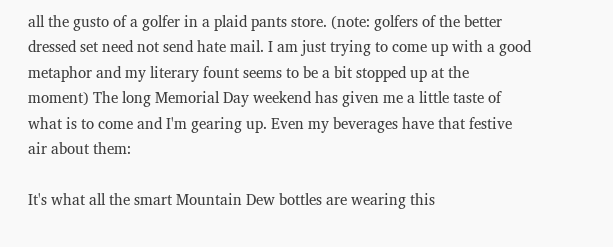all the gusto of a golfer in a plaid pants store. (note: golfers of the better dressed set need not send hate mail. I am just trying to come up with a good metaphor and my literary fount seems to be a bit stopped up at the moment) The long Memorial Day weekend has given me a little taste of what is to come and I'm gearing up. Even my beverages have that festive air about them:

It's what all the smart Mountain Dew bottles are wearing this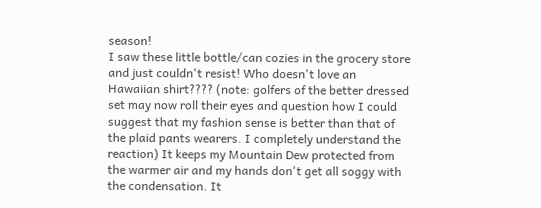season!
I saw these little bottle/can cozies in the grocery store and just couldn't resist! Who doesn't love an Hawaiian shirt???? (note: golfers of the better dressed set may now roll their eyes and question how I could suggest that my fashion sense is better than that of the plaid pants wearers. I completely understand the reaction) It keeps my Mountain Dew protected from the warmer air and my hands don't get all soggy with the condensation. It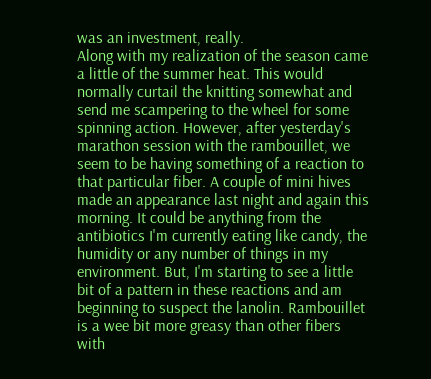was an investment, really.
Along with my realization of the season came a little of the summer heat. This would normally curtail the knitting somewhat and send me scampering to the wheel for some spinning action. However, after yesterday's marathon session with the rambouillet, we seem to be having something of a reaction to that particular fiber. A couple of mini hives made an appearance last night and again this morning. It could be anything from the antibiotics I'm currently eating like candy, the humidity or any number of things in my environment. But, I'm starting to see a little bit of a pattern in these reactions and am beginning to suspect the lanolin. Rambouillet is a wee bit more greasy than other fibers with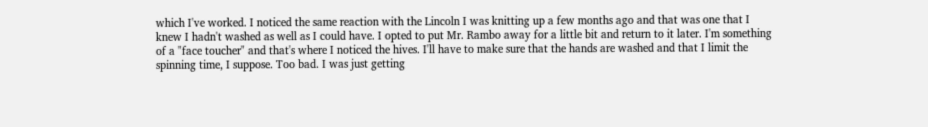which I've worked. I noticed the same reaction with the Lincoln I was knitting up a few months ago and that was one that I knew I hadn't washed as well as I could have. I opted to put Mr. Rambo away for a little bit and return to it later. I'm something of a "face toucher" and that's where I noticed the hives. I'll have to make sure that the hands are washed and that I limit the spinning time, I suppose. Too bad. I was just getting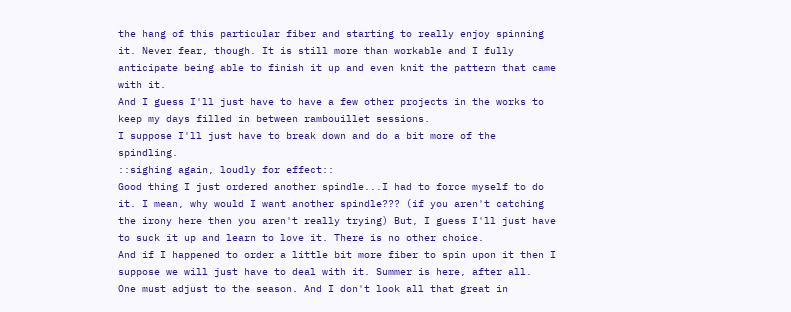the hang of this particular fiber and starting to really enjoy spinning it. Never fear, though. It is still more than workable and I fully anticipate being able to finish it up and even knit the pattern that came with it.
And I guess I'll just have to have a few other projects in the works to keep my days filled in between rambouillet sessions.
I suppose I'll just have to break down and do a bit more of the spindling.
::sighing again, loudly for effect::
Good thing I just ordered another spindle...I had to force myself to do it. I mean, why would I want another spindle??? (if you aren't catching the irony here then you aren't really trying) But, I guess I'll just have to suck it up and learn to love it. There is no other choice.
And if I happened to order a little bit more fiber to spin upon it then I suppose we will just have to deal with it. Summer is here, after all.
One must adjust to the season. And I don't look all that great in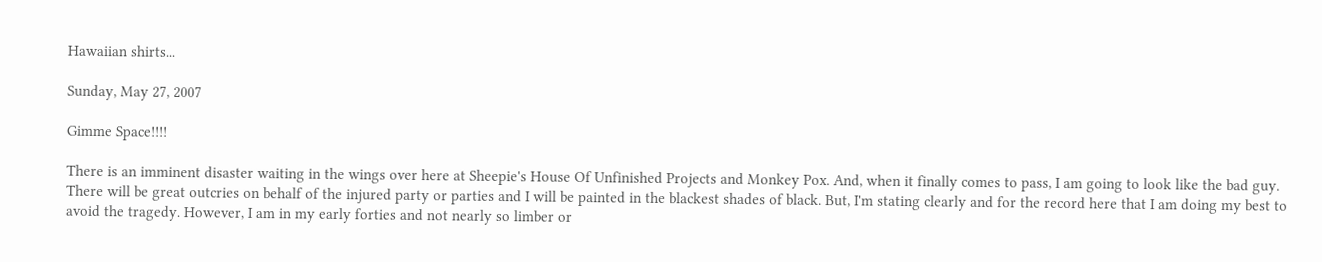Hawaiian shirts...

Sunday, May 27, 2007

Gimme Space!!!!

There is an imminent disaster waiting in the wings over here at Sheepie's House Of Unfinished Projects and Monkey Pox. And, when it finally comes to pass, I am going to look like the bad guy. There will be great outcries on behalf of the injured party or parties and I will be painted in the blackest shades of black. But, I'm stating clearly and for the record here that I am doing my best to avoid the tragedy. However, I am in my early forties and not nearly so limber or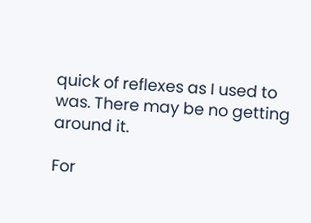quick of reflexes as I used to was. There may be no getting around it.

For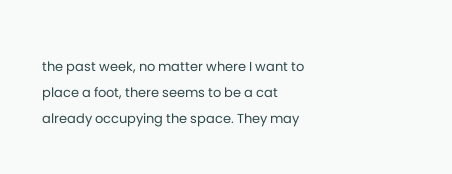the past week, no matter where I want to place a foot, there seems to be a cat already occupying the space. They may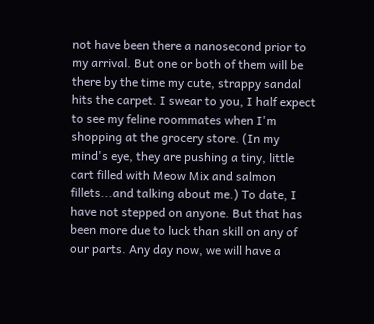not have been there a nanosecond prior to my arrival. But one or both of them will be there by the time my cute, strappy sandal hits the carpet. I swear to you, I half expect to see my feline roommates when I'm shopping at the grocery store. (In my mind's eye, they are pushing a tiny, little cart filled with Meow Mix and salmon fillets...and talking about me.) To date, I have not stepped on anyone. But that has been more due to luck than skill on any of our parts. Any day now, we will have a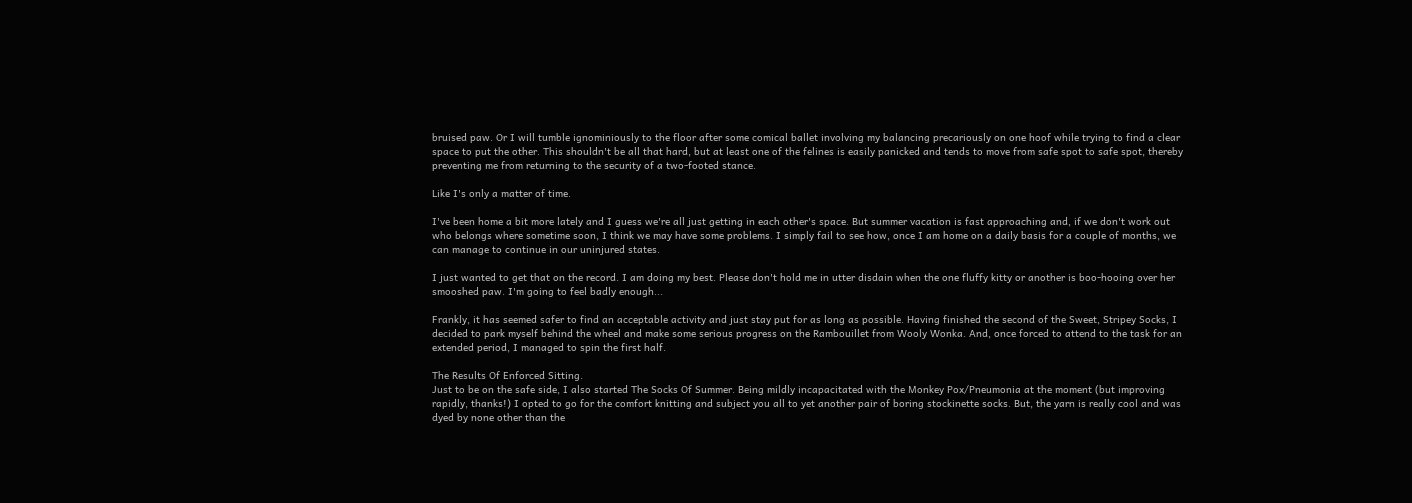bruised paw. Or I will tumble ignominiously to the floor after some comical ballet involving my balancing precariously on one hoof while trying to find a clear space to put the other. This shouldn't be all that hard, but at least one of the felines is easily panicked and tends to move from safe spot to safe spot, thereby preventing me from returning to the security of a two-footed stance.

Like I's only a matter of time.

I've been home a bit more lately and I guess we're all just getting in each other's space. But summer vacation is fast approaching and, if we don't work out who belongs where sometime soon, I think we may have some problems. I simply fail to see how, once I am home on a daily basis for a couple of months, we can manage to continue in our uninjured states.

I just wanted to get that on the record. I am doing my best. Please don't hold me in utter disdain when the one fluffy kitty or another is boo-hooing over her smooshed paw. I'm going to feel badly enough...

Frankly, it has seemed safer to find an acceptable activity and just stay put for as long as possible. Having finished the second of the Sweet, Stripey Socks, I decided to park myself behind the wheel and make some serious progress on the Rambouillet from Wooly Wonka. And, once forced to attend to the task for an extended period, I managed to spin the first half.

The Results Of Enforced Sitting.
Just to be on the safe side, I also started The Socks Of Summer. Being mildly incapacitated with the Monkey Pox/Pneumonia at the moment (but improving rapidly, thanks!) I opted to go for the comfort knitting and subject you all to yet another pair of boring stockinette socks. But, the yarn is really cool and was dyed by none other than the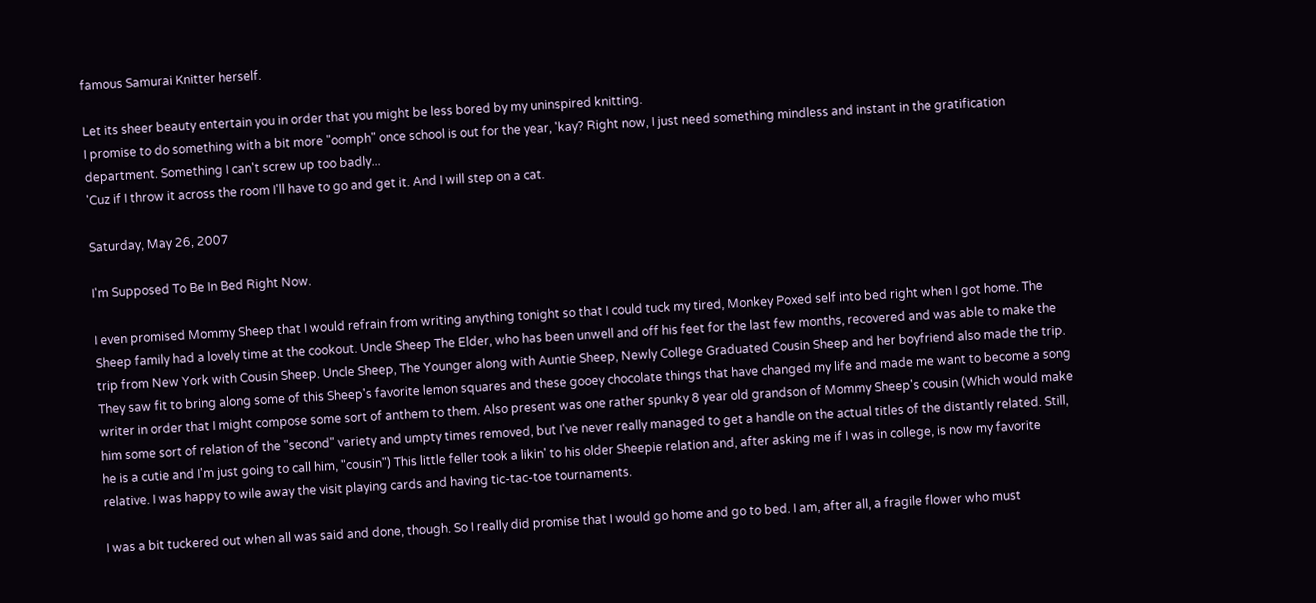famous Samurai Knitter herself.

Let its sheer beauty entertain you in order that you might be less bored by my uninspired knitting.
I promise to do something with a bit more "oomph" once school is out for the year, 'kay? Right now, I just need something mindless and instant in the gratification department. Something I can't screw up too badly...
'Cuz if I throw it across the room I'll have to go and get it. And I will step on a cat.

Saturday, May 26, 2007

I'm Supposed To Be In Bed Right Now.

I even promised Mommy Sheep that I would refrain from writing anything tonight so that I could tuck my tired, Monkey Poxed self into bed right when I got home. The Sheep family had a lovely time at the cookout. Uncle Sheep The Elder, who has been unwell and off his feet for the last few months, recovered and was able to make the trip from New York with Cousin Sheep. Uncle Sheep, The Younger along with Auntie Sheep, Newly College Graduated Cousin Sheep and her boyfriend also made the trip. They saw fit to bring along some of this Sheep's favorite lemon squares and these gooey chocolate things that have changed my life and made me want to become a song writer in order that I might compose some sort of anthem to them. Also present was one rather spunky 8 year old grandson of Mommy Sheep's cousin (Which would make him some sort of relation of the "second" variety and umpty times removed, but I've never really managed to get a handle on the actual titles of the distantly related. Still, he is a cutie and I'm just going to call him, "cousin") This little feller took a likin' to his older Sheepie relation and, after asking me if I was in college, is now my favorite relative. I was happy to wile away the visit playing cards and having tic-tac-toe tournaments.

I was a bit tuckered out when all was said and done, though. So I really did promise that I would go home and go to bed. I am, after all, a fragile flower who must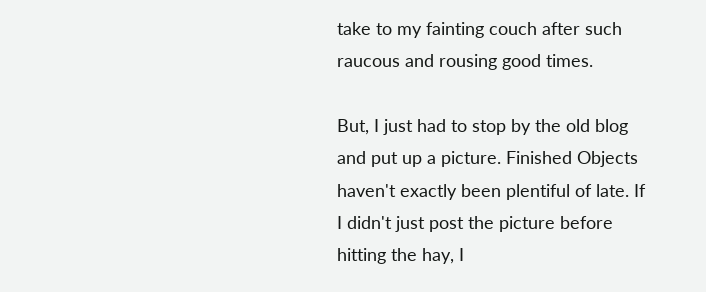take to my fainting couch after such raucous and rousing good times.

But, I just had to stop by the old blog and put up a picture. Finished Objects haven't exactly been plentiful of late. If I didn't just post the picture before hitting the hay, I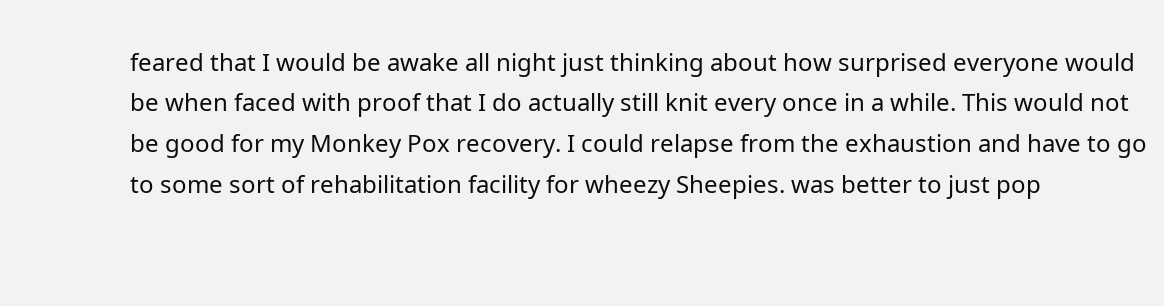feared that I would be awake all night just thinking about how surprised everyone would be when faced with proof that I do actually still knit every once in a while. This would not be good for my Monkey Pox recovery. I could relapse from the exhaustion and have to go to some sort of rehabilitation facility for wheezy Sheepies. was better to just pop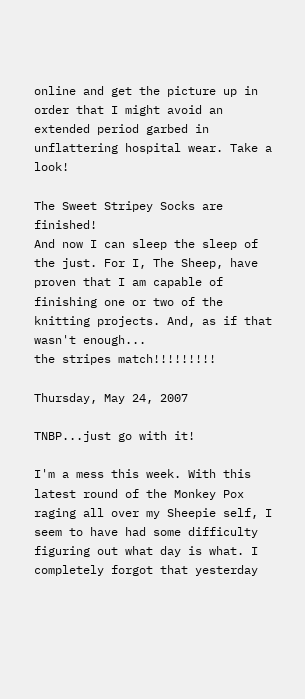online and get the picture up in order that I might avoid an extended period garbed in unflattering hospital wear. Take a look!

The Sweet Stripey Socks are finished!
And now I can sleep the sleep of the just. For I, The Sheep, have proven that I am capable of finishing one or two of the knitting projects. And, as if that wasn't enough...
the stripes match!!!!!!!!!

Thursday, May 24, 2007

TNBP...just go with it!

I'm a mess this week. With this latest round of the Monkey Pox raging all over my Sheepie self, I seem to have had some difficulty figuring out what day is what. I completely forgot that yesterday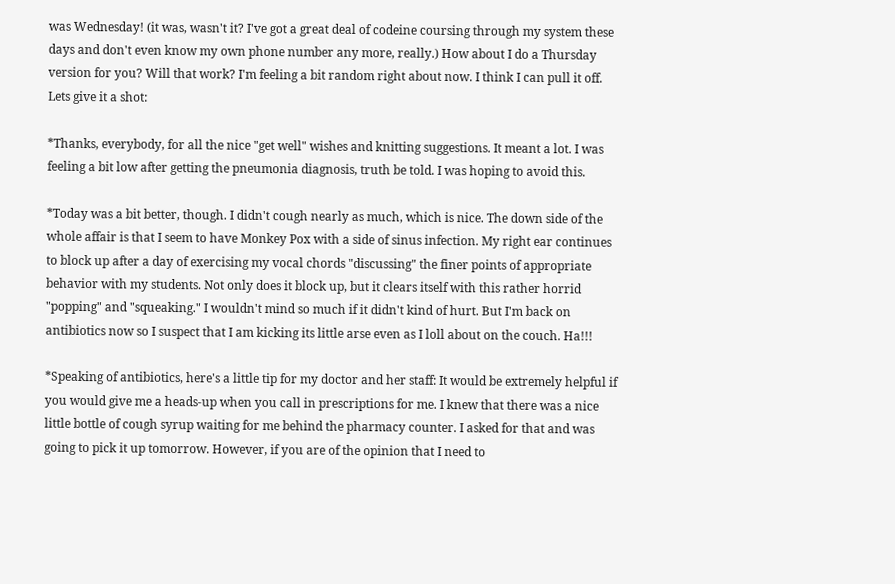was Wednesday! (it was, wasn't it? I've got a great deal of codeine coursing through my system these days and don't even know my own phone number any more, really.) How about I do a Thursday version for you? Will that work? I'm feeling a bit random right about now. I think I can pull it off. Lets give it a shot:

*Thanks, everybody, for all the nice "get well" wishes and knitting suggestions. It meant a lot. I was feeling a bit low after getting the pneumonia diagnosis, truth be told. I was hoping to avoid this.

*Today was a bit better, though. I didn't cough nearly as much, which is nice. The down side of the whole affair is that I seem to have Monkey Pox with a side of sinus infection. My right ear continues to block up after a day of exercising my vocal chords "discussing" the finer points of appropriate behavior with my students. Not only does it block up, but it clears itself with this rather horrid "popping" and "squeaking." I wouldn't mind so much if it didn't kind of hurt. But I'm back on antibiotics now so I suspect that I am kicking its little arse even as I loll about on the couch. Ha!!!

*Speaking of antibiotics, here's a little tip for my doctor and her staff: It would be extremely helpful if you would give me a heads-up when you call in prescriptions for me. I knew that there was a nice little bottle of cough syrup waiting for me behind the pharmacy counter. I asked for that and was going to pick it up tomorrow. However, if you are of the opinion that I need to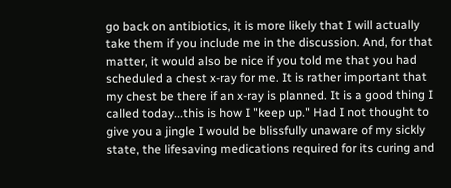go back on antibiotics, it is more likely that I will actually take them if you include me in the discussion. And, for that matter, it would also be nice if you told me that you had scheduled a chest x-ray for me. It is rather important that my chest be there if an x-ray is planned. It is a good thing I called today...this is how I "keep up." Had I not thought to give you a jingle I would be blissfully unaware of my sickly state, the lifesaving medications required for its curing and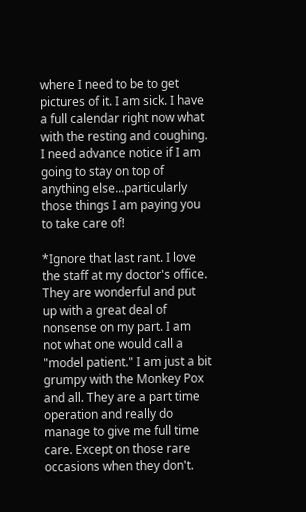where I need to be to get pictures of it. I am sick. I have a full calendar right now what with the resting and coughing. I need advance notice if I am going to stay on top of anything else...particularly those things I am paying you to take care of!

*Ignore that last rant. I love the staff at my doctor's office. They are wonderful and put up with a great deal of nonsense on my part. I am not what one would call a "model patient." I am just a bit grumpy with the Monkey Pox and all. They are a part time operation and really do manage to give me full time care. Except on those rare occasions when they don't.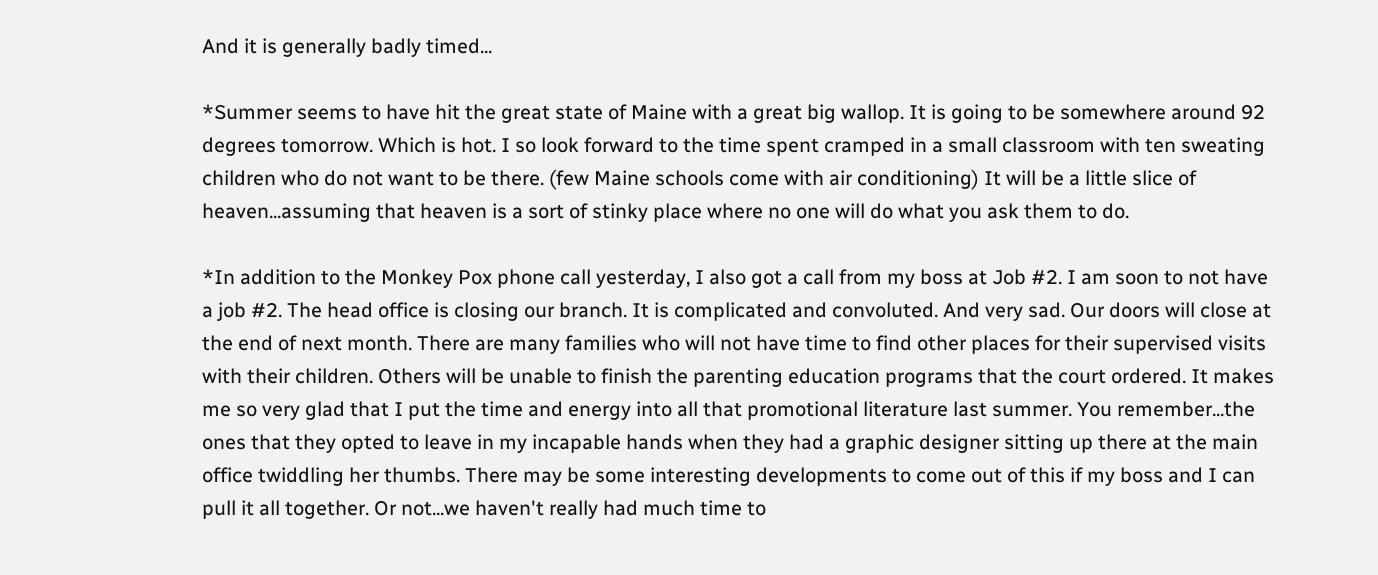And it is generally badly timed...

*Summer seems to have hit the great state of Maine with a great big wallop. It is going to be somewhere around 92 degrees tomorrow. Which is hot. I so look forward to the time spent cramped in a small classroom with ten sweating children who do not want to be there. (few Maine schools come with air conditioning) It will be a little slice of heaven...assuming that heaven is a sort of stinky place where no one will do what you ask them to do.

*In addition to the Monkey Pox phone call yesterday, I also got a call from my boss at Job #2. I am soon to not have a job #2. The head office is closing our branch. It is complicated and convoluted. And very sad. Our doors will close at the end of next month. There are many families who will not have time to find other places for their supervised visits with their children. Others will be unable to finish the parenting education programs that the court ordered. It makes me so very glad that I put the time and energy into all that promotional literature last summer. You remember...the ones that they opted to leave in my incapable hands when they had a graphic designer sitting up there at the main office twiddling her thumbs. There may be some interesting developments to come out of this if my boss and I can pull it all together. Or not...we haven't really had much time to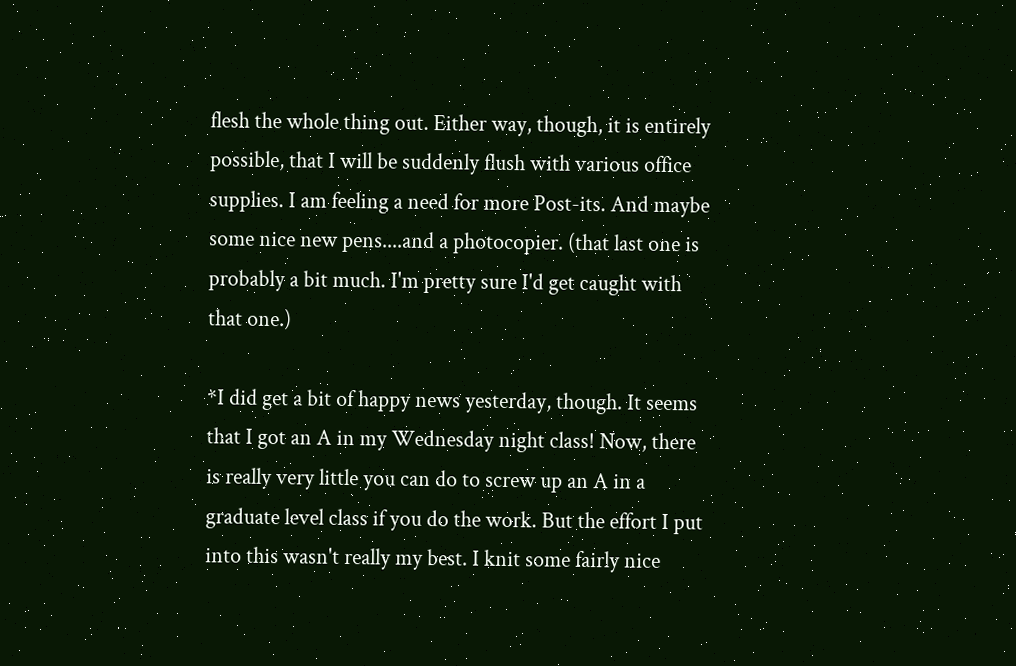flesh the whole thing out. Either way, though, it is entirely possible, that I will be suddenly flush with various office supplies. I am feeling a need for more Post-its. And maybe some nice new pens....and a photocopier. (that last one is probably a bit much. I'm pretty sure I'd get caught with that one.)

*I did get a bit of happy news yesterday, though. It seems that I got an A in my Wednesday night class! Now, there is really very little you can do to screw up an A in a graduate level class if you do the work. But the effort I put into this wasn't really my best. I knit some fairly nice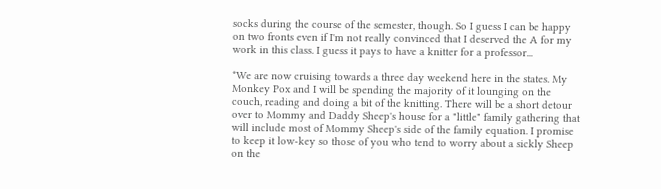socks during the course of the semester, though. So I guess I can be happy on two fronts even if I'm not really convinced that I deserved the A for my work in this class. I guess it pays to have a knitter for a professor...

*We are now cruising towards a three day weekend here in the states. My Monkey Pox and I will be spending the majority of it lounging on the couch, reading and doing a bit of the knitting. There will be a short detour over to Mommy and Daddy Sheep's house for a "little" family gathering that will include most of Mommy Sheep's side of the family equation. I promise to keep it low-key so those of you who tend to worry about a sickly Sheep on the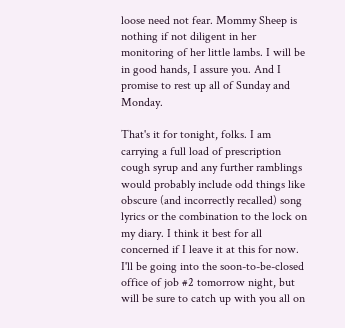loose need not fear. Mommy Sheep is nothing if not diligent in her monitoring of her little lambs. I will be in good hands, I assure you. And I promise to rest up all of Sunday and Monday.

That's it for tonight, folks. I am carrying a full load of prescription cough syrup and any further ramblings would probably include odd things like obscure (and incorrectly recalled) song lyrics or the combination to the lock on my diary. I think it best for all concerned if I leave it at this for now. I'll be going into the soon-to-be-closed office of job #2 tomorrow night, but will be sure to catch up with you all on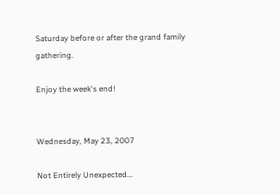Saturday before or after the grand family gathering.

Enjoy the week's end!


Wednesday, May 23, 2007

Not Entirely Unexpected...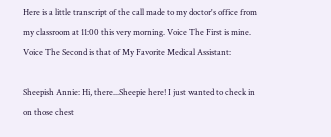Here is a little transcript of the call made to my doctor's office from my classroom at 11:00 this very morning. Voice The First is mine. Voice The Second is that of My Favorite Medical Assistant:

Sheepish Annie: Hi, there...Sheepie here! I just wanted to check in on those chest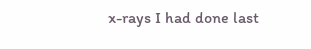x-rays I had done last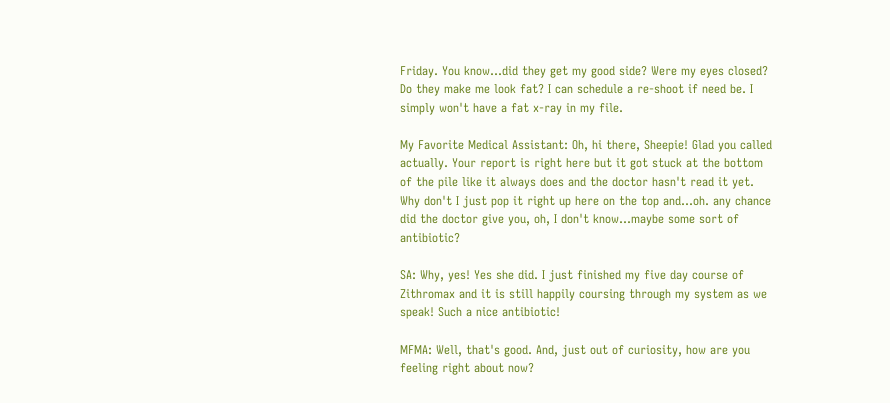Friday. You know...did they get my good side? Were my eyes closed? Do they make me look fat? I can schedule a re-shoot if need be. I simply won't have a fat x-ray in my file.

My Favorite Medical Assistant: Oh, hi there, Sheepie! Glad you called actually. Your report is right here but it got stuck at the bottom of the pile like it always does and the doctor hasn't read it yet. Why don't I just pop it right up here on the top and...oh. any chance did the doctor give you, oh, I don't know...maybe some sort of antibiotic?

SA: Why, yes! Yes she did. I just finished my five day course of Zithromax and it is still happily coursing through my system as we speak! Such a nice antibiotic!

MFMA: Well, that's good. And, just out of curiosity, how are you feeling right about now?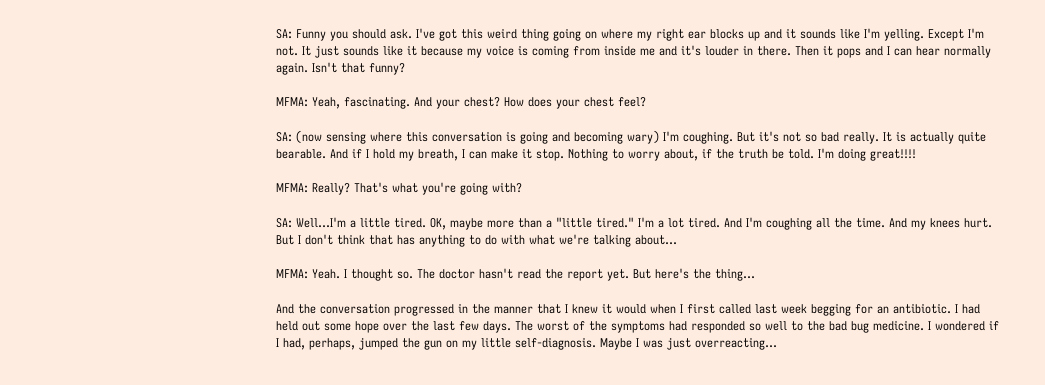SA: Funny you should ask. I've got this weird thing going on where my right ear blocks up and it sounds like I'm yelling. Except I'm not. It just sounds like it because my voice is coming from inside me and it's louder in there. Then it pops and I can hear normally again. Isn't that funny?

MFMA: Yeah, fascinating. And your chest? How does your chest feel?

SA: (now sensing where this conversation is going and becoming wary) I'm coughing. But it's not so bad really. It is actually quite bearable. And if I hold my breath, I can make it stop. Nothing to worry about, if the truth be told. I'm doing great!!!!

MFMA: Really? That's what you're going with?

SA: Well...I'm a little tired. OK, maybe more than a "little tired." I'm a lot tired. And I'm coughing all the time. And my knees hurt. But I don't think that has anything to do with what we're talking about...

MFMA: Yeah. I thought so. The doctor hasn't read the report yet. But here's the thing...

And the conversation progressed in the manner that I knew it would when I first called last week begging for an antibiotic. I had held out some hope over the last few days. The worst of the symptoms had responded so well to the bad bug medicine. I wondered if I had, perhaps, jumped the gun on my little self-diagnosis. Maybe I was just overreacting...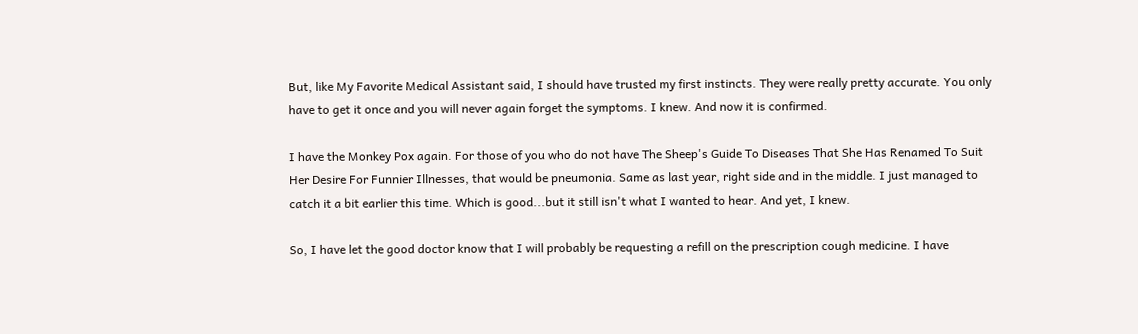But, like My Favorite Medical Assistant said, I should have trusted my first instincts. They were really pretty accurate. You only have to get it once and you will never again forget the symptoms. I knew. And now it is confirmed.

I have the Monkey Pox again. For those of you who do not have The Sheep's Guide To Diseases That She Has Renamed To Suit Her Desire For Funnier Illnesses, that would be pneumonia. Same as last year, right side and in the middle. I just managed to catch it a bit earlier this time. Which is good...but it still isn't what I wanted to hear. And yet, I knew.

So, I have let the good doctor know that I will probably be requesting a refill on the prescription cough medicine. I have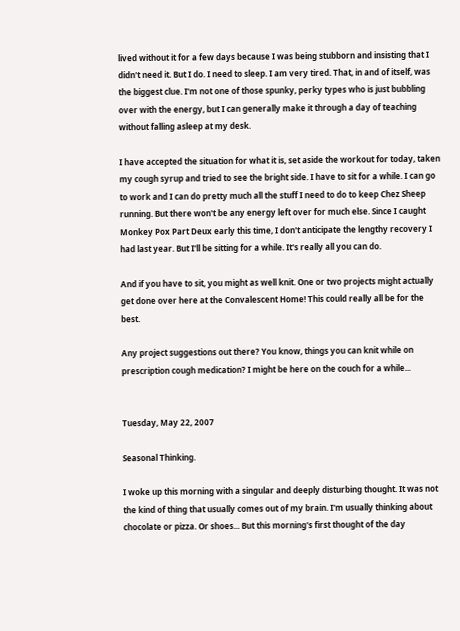lived without it for a few days because I was being stubborn and insisting that I didn't need it. But I do. I need to sleep. I am very tired. That, in and of itself, was the biggest clue. I'm not one of those spunky, perky types who is just bubbling over with the energy, but I can generally make it through a day of teaching without falling asleep at my desk.

I have accepted the situation for what it is, set aside the workout for today, taken my cough syrup and tried to see the bright side. I have to sit for a while. I can go to work and I can do pretty much all the stuff I need to do to keep Chez Sheep running. But there won't be any energy left over for much else. Since I caught Monkey Pox Part Deux early this time, I don't anticipate the lengthy recovery I had last year. But I'll be sitting for a while. It's really all you can do.

And if you have to sit, you might as well knit. One or two projects might actually get done over here at the Convalescent Home! This could really all be for the best.

Any project suggestions out there? You know, things you can knit while on prescription cough medication? I might be here on the couch for a while...


Tuesday, May 22, 2007

Seasonal Thinking.

I woke up this morning with a singular and deeply disturbing thought. It was not the kind of thing that usually comes out of my brain. I'm usually thinking about chocolate or pizza. Or shoes... But this morning's first thought of the day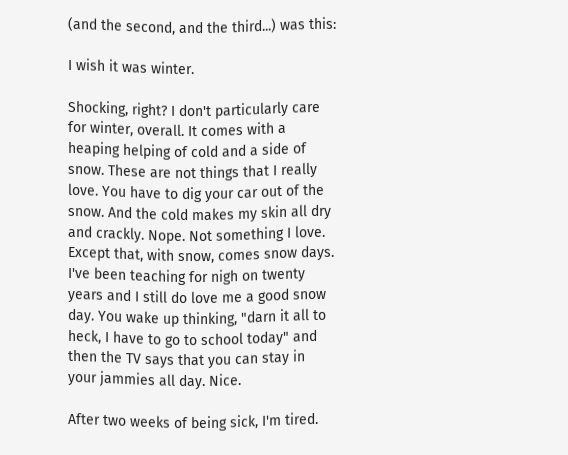(and the second, and the third...) was this:

I wish it was winter.

Shocking, right? I don't particularly care for winter, overall. It comes with a heaping helping of cold and a side of snow. These are not things that I really love. You have to dig your car out of the snow. And the cold makes my skin all dry and crackly. Nope. Not something I love. Except that, with snow, comes snow days. I've been teaching for nigh on twenty years and I still do love me a good snow day. You wake up thinking, "darn it all to heck, I have to go to school today" and then the TV says that you can stay in your jammies all day. Nice.

After two weeks of being sick, I'm tired.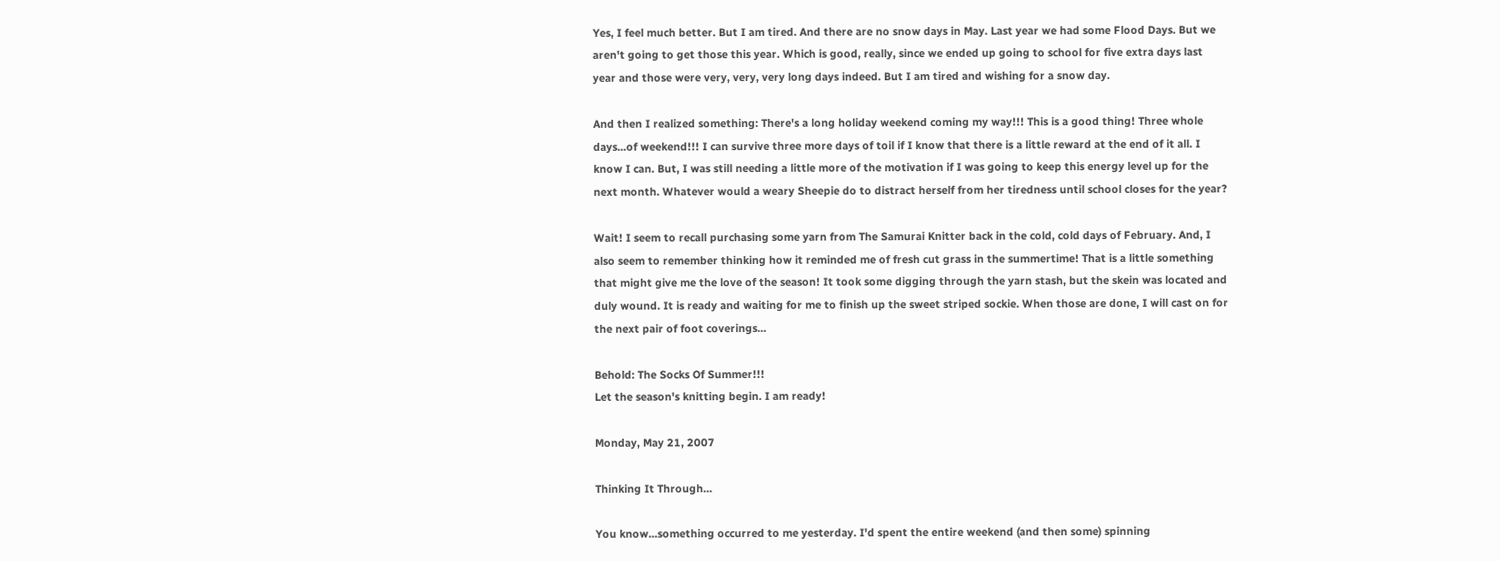Yes, I feel much better. But I am tired. And there are no snow days in May. Last year we had some Flood Days. But we aren't going to get those this year. Which is good, really, since we ended up going to school for five extra days last year and those were very, very, very long days indeed. But I am tired and wishing for a snow day.

And then I realized something: There's a long holiday weekend coming my way!!! This is a good thing! Three whole days...of weekend!!! I can survive three more days of toil if I know that there is a little reward at the end of it all. I know I can. But, I was still needing a little more of the motivation if I was going to keep this energy level up for the next month. Whatever would a weary Sheepie do to distract herself from her tiredness until school closes for the year?

Wait! I seem to recall purchasing some yarn from The Samurai Knitter back in the cold, cold days of February. And, I also seem to remember thinking how it reminded me of fresh cut grass in the summertime! That is a little something that might give me the love of the season! It took some digging through the yarn stash, but the skein was located and duly wound. It is ready and waiting for me to finish up the sweet striped sockie. When those are done, I will cast on for the next pair of foot coverings...

Behold: The Socks Of Summer!!!
Let the season's knitting begin. I am ready!

Monday, May 21, 2007

Thinking It Through...

You know...something occurred to me yesterday. I'd spent the entire weekend (and then some) spinning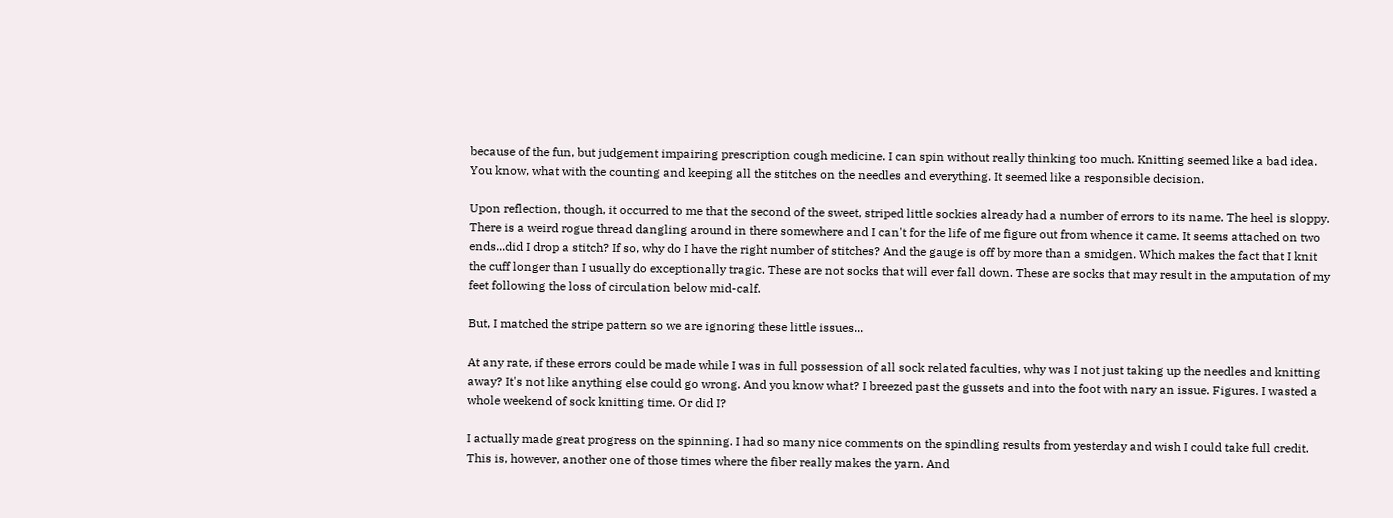because of the fun, but judgement impairing prescription cough medicine. I can spin without really thinking too much. Knitting seemed like a bad idea. You know, what with the counting and keeping all the stitches on the needles and everything. It seemed like a responsible decision.

Upon reflection, though, it occurred to me that the second of the sweet, striped little sockies already had a number of errors to its name. The heel is sloppy. There is a weird rogue thread dangling around in there somewhere and I can't for the life of me figure out from whence it came. It seems attached on two ends...did I drop a stitch? If so, why do I have the right number of stitches? And the gauge is off by more than a smidgen. Which makes the fact that I knit the cuff longer than I usually do exceptionally tragic. These are not socks that will ever fall down. These are socks that may result in the amputation of my feet following the loss of circulation below mid-calf.

But, I matched the stripe pattern so we are ignoring these little issues...

At any rate, if these errors could be made while I was in full possession of all sock related faculties, why was I not just taking up the needles and knitting away? It's not like anything else could go wrong. And you know what? I breezed past the gussets and into the foot with nary an issue. Figures. I wasted a whole weekend of sock knitting time. Or did I?

I actually made great progress on the spinning. I had so many nice comments on the spindling results from yesterday and wish I could take full credit. This is, however, another one of those times where the fiber really makes the yarn. And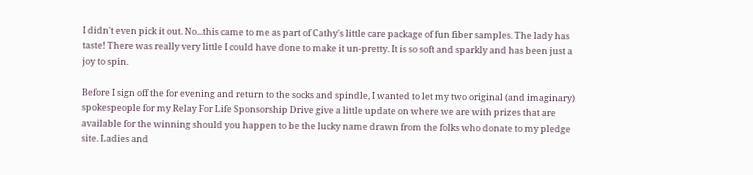I didn't even pick it out. No...this came to me as part of Cathy's little care package of fun fiber samples. The lady has taste! There was really very little I could have done to make it un-pretty. It is so soft and sparkly and has been just a joy to spin.

Before I sign off the for evening and return to the socks and spindle, I wanted to let my two original (and imaginary) spokespeople for my Relay For Life Sponsorship Drive give a little update on where we are with prizes that are available for the winning should you happen to be the lucky name drawn from the folks who donate to my pledge site. Ladies and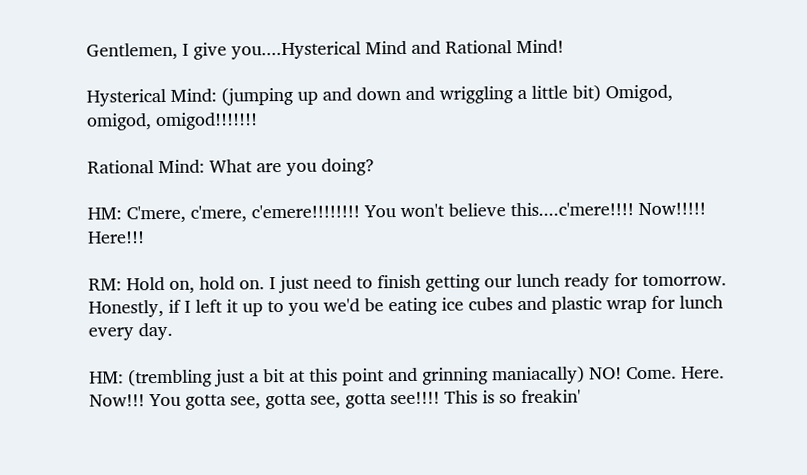Gentlemen, I give you....Hysterical Mind and Rational Mind!

Hysterical Mind: (jumping up and down and wriggling a little bit) Omigod, omigod, omigod!!!!!!!

Rational Mind: What are you doing?

HM: C'mere, c'mere, c'emere!!!!!!!! You won't believe this....c'mere!!!! Now!!!!! Here!!!

RM: Hold on, hold on. I just need to finish getting our lunch ready for tomorrow. Honestly, if I left it up to you we'd be eating ice cubes and plastic wrap for lunch every day.

HM: (trembling just a bit at this point and grinning maniacally) NO! Come. Here. Now!!! You gotta see, gotta see, gotta see!!!! This is so freakin'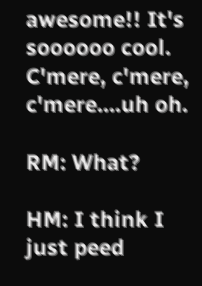awesome!! It's soooooo cool. C'mere, c'mere, c'mere....uh oh.

RM: What?

HM: I think I just peed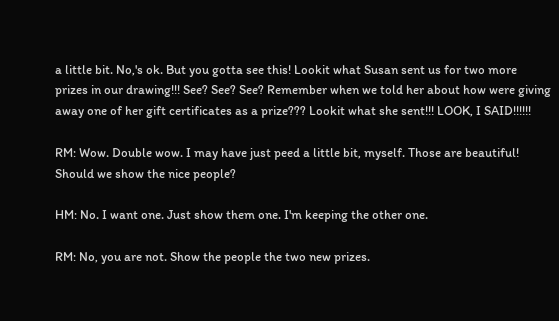a little bit. No,'s ok. But you gotta see this! Lookit what Susan sent us for two more prizes in our drawing!!! See? See? See? Remember when we told her about how were giving away one of her gift certificates as a prize??? Lookit what she sent!!! LOOK, I SAID!!!!!!

RM: Wow. Double wow. I may have just peed a little bit, myself. Those are beautiful! Should we show the nice people?

HM: No. I want one. Just show them one. I'm keeping the other one.

RM: No, you are not. Show the people the two new prizes.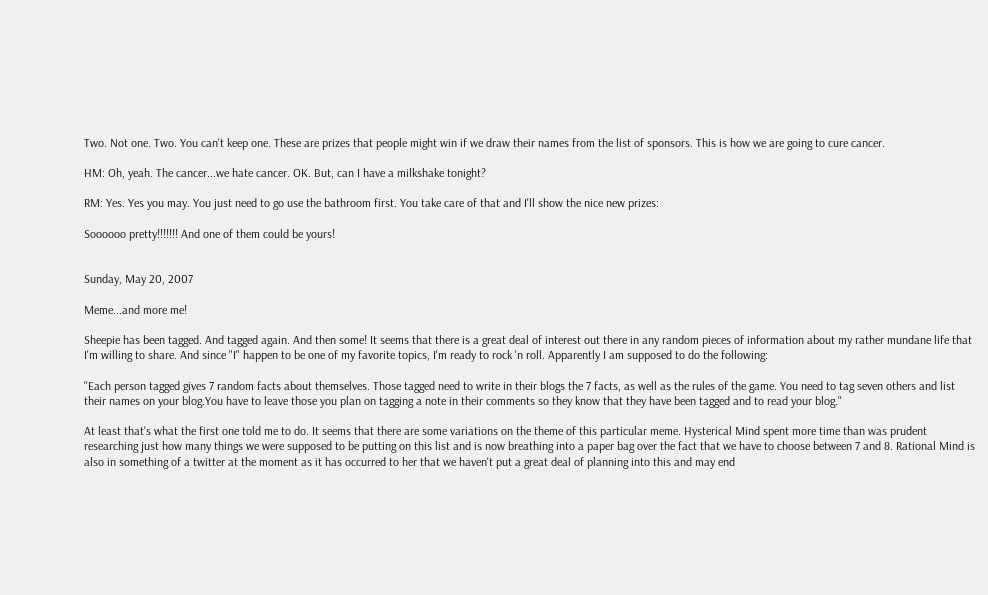Two. Not one. Two. You can't keep one. These are prizes that people might win if we draw their names from the list of sponsors. This is how we are going to cure cancer.

HM: Oh, yeah. The cancer...we hate cancer. OK. But, can I have a milkshake tonight?

RM: Yes. Yes you may. You just need to go use the bathroom first. You take care of that and I'll show the nice new prizes:

Soooooo pretty!!!!!!! And one of them could be yours!


Sunday, May 20, 2007

Meme...and more me!

Sheepie has been tagged. And tagged again. And then some! It seems that there is a great deal of interest out there in any random pieces of information about my rather mundane life that I'm willing to share. And since "I" happen to be one of my favorite topics, I'm ready to rock 'n roll. Apparently I am supposed to do the following:

"Each person tagged gives 7 random facts about themselves. Those tagged need to write in their blogs the 7 facts, as well as the rules of the game. You need to tag seven others and list their names on your blog.You have to leave those you plan on tagging a note in their comments so they know that they have been tagged and to read your blog."

At least that's what the first one told me to do. It seems that there are some variations on the theme of this particular meme. Hysterical Mind spent more time than was prudent researching just how many things we were supposed to be putting on this list and is now breathing into a paper bag over the fact that we have to choose between 7 and 8. Rational Mind is also in something of a twitter at the moment as it has occurred to her that we haven't put a great deal of planning into this and may end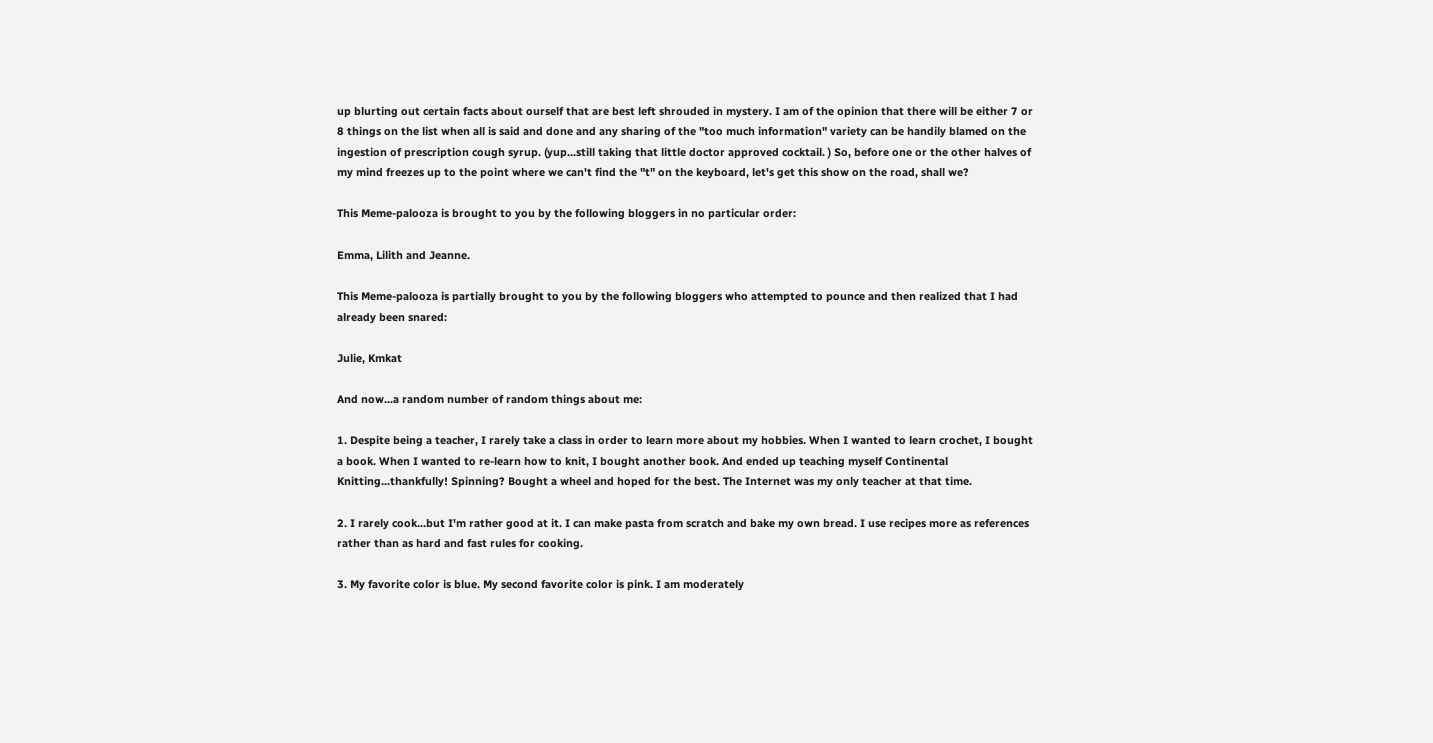up blurting out certain facts about ourself that are best left shrouded in mystery. I am of the opinion that there will be either 7 or 8 things on the list when all is said and done and any sharing of the "too much information" variety can be handily blamed on the ingestion of prescription cough syrup. (yup...still taking that little doctor approved cocktail. ) So, before one or the other halves of my mind freezes up to the point where we can't find the "t" on the keyboard, let's get this show on the road, shall we?

This Meme-palooza is brought to you by the following bloggers in no particular order:

Emma, Lilith and Jeanne.

This Meme-palooza is partially brought to you by the following bloggers who attempted to pounce and then realized that I had already been snared:

Julie, Kmkat

And now...a random number of random things about me:

1. Despite being a teacher, I rarely take a class in order to learn more about my hobbies. When I wanted to learn crochet, I bought a book. When I wanted to re-learn how to knit, I bought another book. And ended up teaching myself Continental Knitting...thankfully! Spinning? Bought a wheel and hoped for the best. The Internet was my only teacher at that time.

2. I rarely cook...but I'm rather good at it. I can make pasta from scratch and bake my own bread. I use recipes more as references rather than as hard and fast rules for cooking.

3. My favorite color is blue. My second favorite color is pink. I am moderately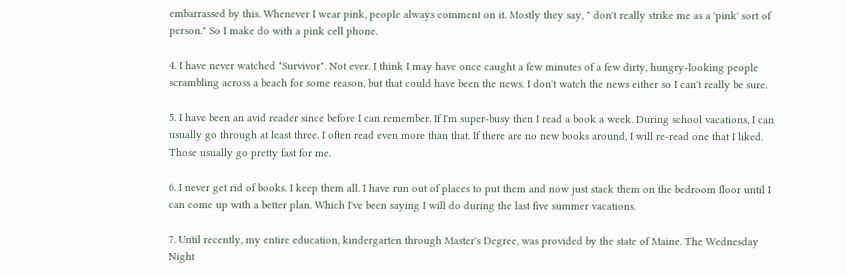embarrassed by this. Whenever I wear pink, people always comment on it. Mostly they say, " don't really strike me as a 'pink' sort of person." So I make do with a pink cell phone.

4. I have never watched "Survivor". Not ever. I think I may have once caught a few minutes of a few dirty, hungry-looking people scrambling across a beach for some reason, but that could have been the news. I don't watch the news either so I can't really be sure.

5. I have been an avid reader since before I can remember. If I'm super-busy then I read a book a week. During school vacations, I can usually go through at least three. I often read even more than that. If there are no new books around, I will re-read one that I liked. Those usually go pretty fast for me.

6. I never get rid of books. I keep them all. I have run out of places to put them and now just stack them on the bedroom floor until I can come up with a better plan. Which I've been saying I will do during the last five summer vacations.

7. Until recently, my entire education, kindergarten through Master's Degree, was provided by the state of Maine. The Wednesday Night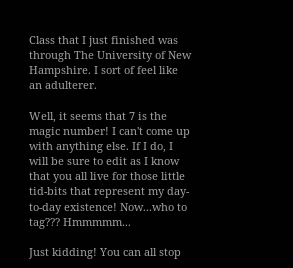Class that I just finished was through The University of New Hampshire. I sort of feel like an adulterer.

Well, it seems that 7 is the magic number! I can't come up with anything else. If I do, I will be sure to edit as I know that you all live for those little tid-bits that represent my day-to-day existence! Now...who to tag??? Hmmmmm...

Just kidding! You can all stop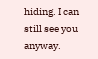hiding. I can still see you anyway.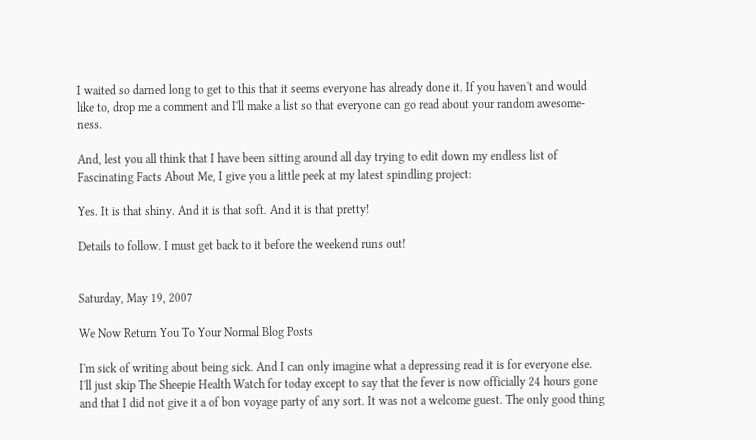I waited so darned long to get to this that it seems everyone has already done it. If you haven't and would like to, drop me a comment and I'll make a list so that everyone can go read about your random awesome-ness.

And, lest you all think that I have been sitting around all day trying to edit down my endless list of Fascinating Facts About Me, I give you a little peek at my latest spindling project:

Yes. It is that shiny. And it is that soft. And it is that pretty!

Details to follow. I must get back to it before the weekend runs out!


Saturday, May 19, 2007

We Now Return You To Your Normal Blog Posts

I'm sick of writing about being sick. And I can only imagine what a depressing read it is for everyone else. I'll just skip The Sheepie Health Watch for today except to say that the fever is now officially 24 hours gone and that I did not give it a of bon voyage party of any sort. It was not a welcome guest. The only good thing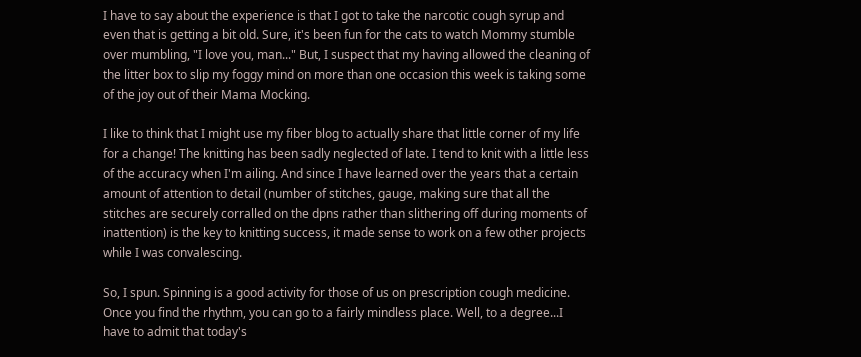I have to say about the experience is that I got to take the narcotic cough syrup and even that is getting a bit old. Sure, it's been fun for the cats to watch Mommy stumble over mumbling, "I love you, man..." But, I suspect that my having allowed the cleaning of the litter box to slip my foggy mind on more than one occasion this week is taking some of the joy out of their Mama Mocking.

I like to think that I might use my fiber blog to actually share that little corner of my life for a change! The knitting has been sadly neglected of late. I tend to knit with a little less of the accuracy when I'm ailing. And since I have learned over the years that a certain amount of attention to detail (number of stitches, gauge, making sure that all the stitches are securely corralled on the dpns rather than slithering off during moments of inattention) is the key to knitting success, it made sense to work on a few other projects while I was convalescing.

So, I spun. Spinning is a good activity for those of us on prescription cough medicine. Once you find the rhythm, you can go to a fairly mindless place. Well, to a degree...I have to admit that today's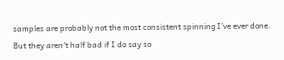samples are probably not the most consistent spinning I've ever done. But they aren't half bad if I do say so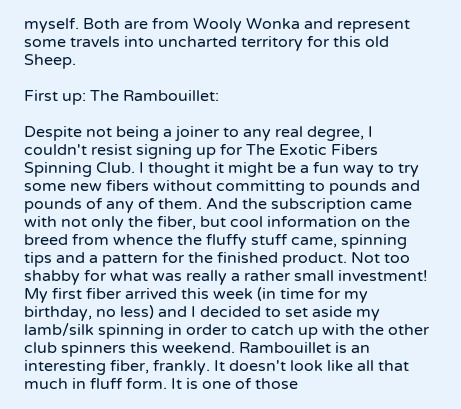myself. Both are from Wooly Wonka and represent some travels into uncharted territory for this old Sheep.

First up: The Rambouillet:

Despite not being a joiner to any real degree, I couldn't resist signing up for The Exotic Fibers Spinning Club. I thought it might be a fun way to try some new fibers without committing to pounds and pounds of any of them. And the subscription came with not only the fiber, but cool information on the breed from whence the fluffy stuff came, spinning tips and a pattern for the finished product. Not too shabby for what was really a rather small investment! My first fiber arrived this week (in time for my birthday, no less) and I decided to set aside my lamb/silk spinning in order to catch up with the other club spinners this weekend. Rambouillet is an interesting fiber, frankly. It doesn't look like all that much in fluff form. It is one of those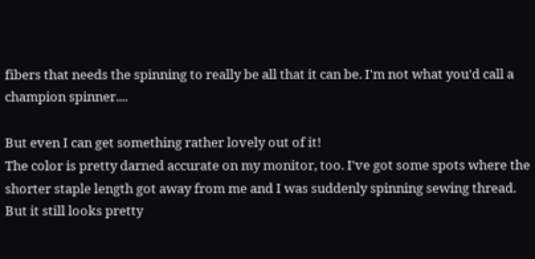fibers that needs the spinning to really be all that it can be. I'm not what you'd call a champion spinner....

But even I can get something rather lovely out of it!
The color is pretty darned accurate on my monitor, too. I've got some spots where the shorter staple length got away from me and I was suddenly spinning sewing thread. But it still looks pretty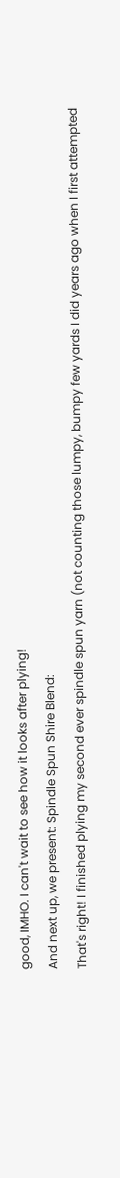good, IMHO. I can't wait to see how it looks after plying!
And next up, we present: Spindle Spun Shire Blend:
That's right! I finished plying my second ever spindle spun yarn (not counting those lumpy, bumpy few yards I did years ago when I first attempted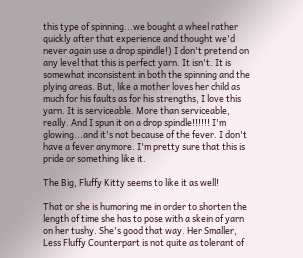this type of spinning...we bought a wheel rather quickly after that experience and thought we'd never again use a drop spindle!) I don't pretend on any level that this is perfect yarn. It isn't. It is somewhat inconsistent in both the spinning and the plying areas. But, like a mother loves her child as much for his faults as for his strengths, I love this yarn. It is serviceable. More than serviceable, really. And I spun it on a drop spindle!!!!!! I'm glowing...and it's not because of the fever. I don't have a fever anymore. I'm pretty sure that this is pride or something like it.

The Big, Fluffy Kitty seems to like it as well!

That or she is humoring me in order to shorten the length of time she has to pose with a skein of yarn on her tushy. She's good that way. Her Smaller, Less Fluffy Counterpart is not quite as tolerant of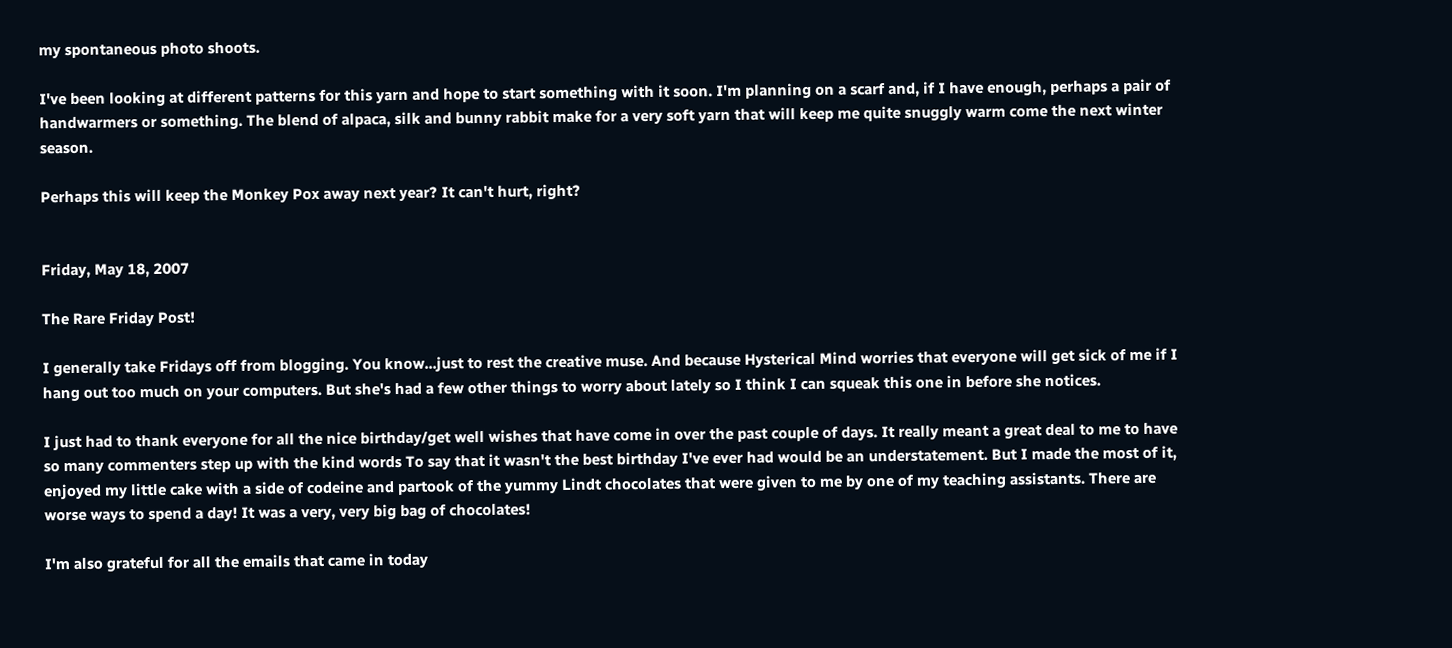my spontaneous photo shoots.

I've been looking at different patterns for this yarn and hope to start something with it soon. I'm planning on a scarf and, if I have enough, perhaps a pair of handwarmers or something. The blend of alpaca, silk and bunny rabbit make for a very soft yarn that will keep me quite snuggly warm come the next winter season.

Perhaps this will keep the Monkey Pox away next year? It can't hurt, right?


Friday, May 18, 2007

The Rare Friday Post!

I generally take Fridays off from blogging. You know...just to rest the creative muse. And because Hysterical Mind worries that everyone will get sick of me if I hang out too much on your computers. But she's had a few other things to worry about lately so I think I can squeak this one in before she notices.

I just had to thank everyone for all the nice birthday/get well wishes that have come in over the past couple of days. It really meant a great deal to me to have so many commenters step up with the kind words To say that it wasn't the best birthday I've ever had would be an understatement. But I made the most of it, enjoyed my little cake with a side of codeine and partook of the yummy Lindt chocolates that were given to me by one of my teaching assistants. There are worse ways to spend a day! It was a very, very big bag of chocolates!

I'm also grateful for all the emails that came in today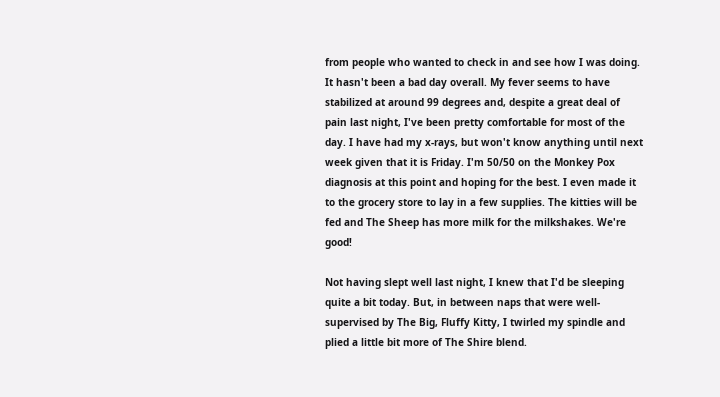from people who wanted to check in and see how I was doing. It hasn't been a bad day overall. My fever seems to have stabilized at around 99 degrees and, despite a great deal of pain last night, I've been pretty comfortable for most of the day. I have had my x-rays, but won't know anything until next week given that it is Friday. I'm 50/50 on the Monkey Pox diagnosis at this point and hoping for the best. I even made it to the grocery store to lay in a few supplies. The kitties will be fed and The Sheep has more milk for the milkshakes. We're good!

Not having slept well last night, I knew that I'd be sleeping quite a bit today. But, in between naps that were well-supervised by The Big, Fluffy Kitty, I twirled my spindle and plied a little bit more of The Shire blend.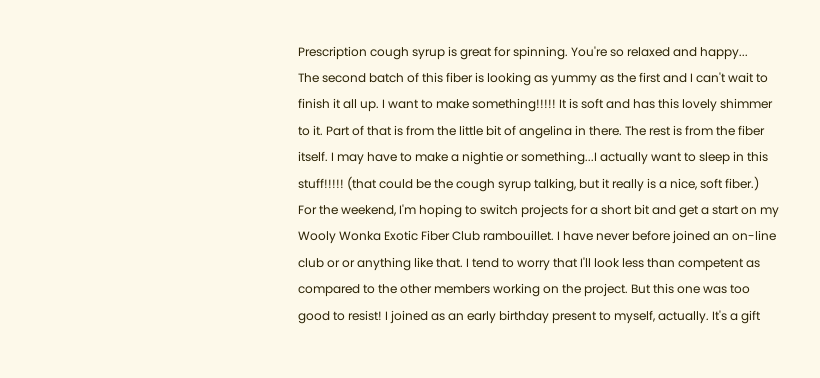Prescription cough syrup is great for spinning. You're so relaxed and happy...
The second batch of this fiber is looking as yummy as the first and I can't wait to finish it all up. I want to make something!!!!! It is soft and has this lovely shimmer to it. Part of that is from the little bit of angelina in there. The rest is from the fiber itself. I may have to make a nightie or something...I actually want to sleep in this stuff!!!!! (that could be the cough syrup talking, but it really is a nice, soft fiber.)
For the weekend, I'm hoping to switch projects for a short bit and get a start on my Wooly Wonka Exotic Fiber Club rambouillet. I have never before joined an on-line club or or anything like that. I tend to worry that I'll look less than competent as compared to the other members working on the project. But this one was too good to resist! I joined as an early birthday present to myself, actually. It's a gift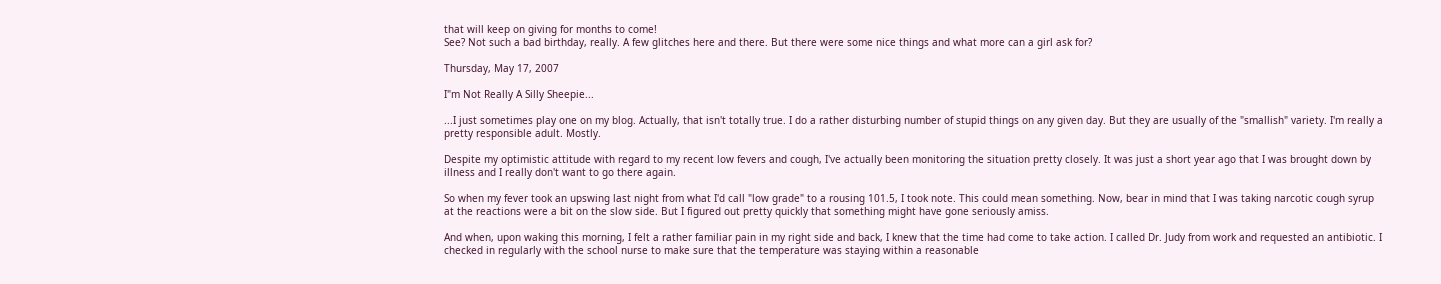that will keep on giving for months to come!
See? Not such a bad birthday, really. A few glitches here and there. But there were some nice things and what more can a girl ask for?

Thursday, May 17, 2007

I"m Not Really A Silly Sheepie...

...I just sometimes play one on my blog. Actually, that isn't totally true. I do a rather disturbing number of stupid things on any given day. But they are usually of the "smallish" variety. I'm really a pretty responsible adult. Mostly.

Despite my optimistic attitude with regard to my recent low fevers and cough, I've actually been monitoring the situation pretty closely. It was just a short year ago that I was brought down by illness and I really don't want to go there again.

So when my fever took an upswing last night from what I'd call "low grade" to a rousing 101.5, I took note. This could mean something. Now, bear in mind that I was taking narcotic cough syrup at the reactions were a bit on the slow side. But I figured out pretty quickly that something might have gone seriously amiss.

And when, upon waking this morning, I felt a rather familiar pain in my right side and back, I knew that the time had come to take action. I called Dr. Judy from work and requested an antibiotic. I checked in regularly with the school nurse to make sure that the temperature was staying within a reasonable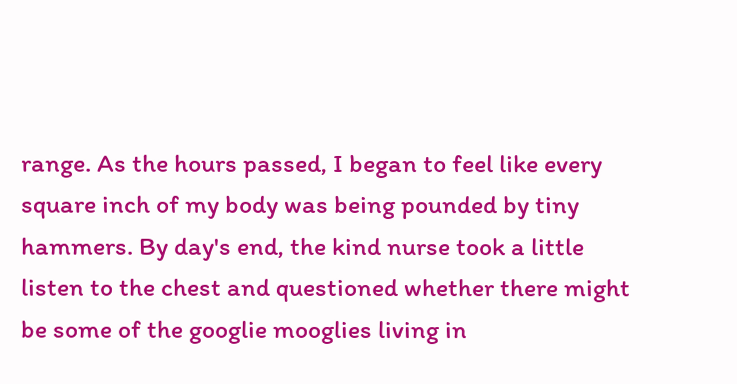range. As the hours passed, I began to feel like every square inch of my body was being pounded by tiny hammers. By day's end, the kind nurse took a little listen to the chest and questioned whether there might be some of the googlie mooglies living in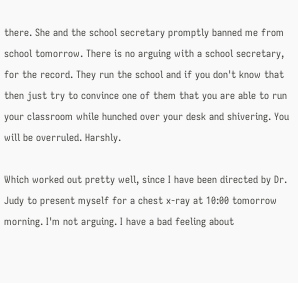there. She and the school secretary promptly banned me from school tomorrow. There is no arguing with a school secretary, for the record. They run the school and if you don't know that then just try to convince one of them that you are able to run your classroom while hunched over your desk and shivering. You will be overruled. Harshly.

Which worked out pretty well, since I have been directed by Dr. Judy to present myself for a chest x-ray at 10:00 tomorrow morning. I'm not arguing. I have a bad feeling about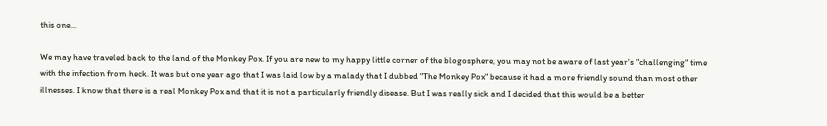this one...

We may have traveled back to the land of the Monkey Pox. If you are new to my happy little corner of the blogosphere, you may not be aware of last year's "challenging" time with the infection from heck. It was but one year ago that I was laid low by a malady that I dubbed "The Monkey Pox" because it had a more friendly sound than most other illnesses. I know that there is a real Monkey Pox and that it is not a particularly friendly disease. But I was really sick and I decided that this would be a better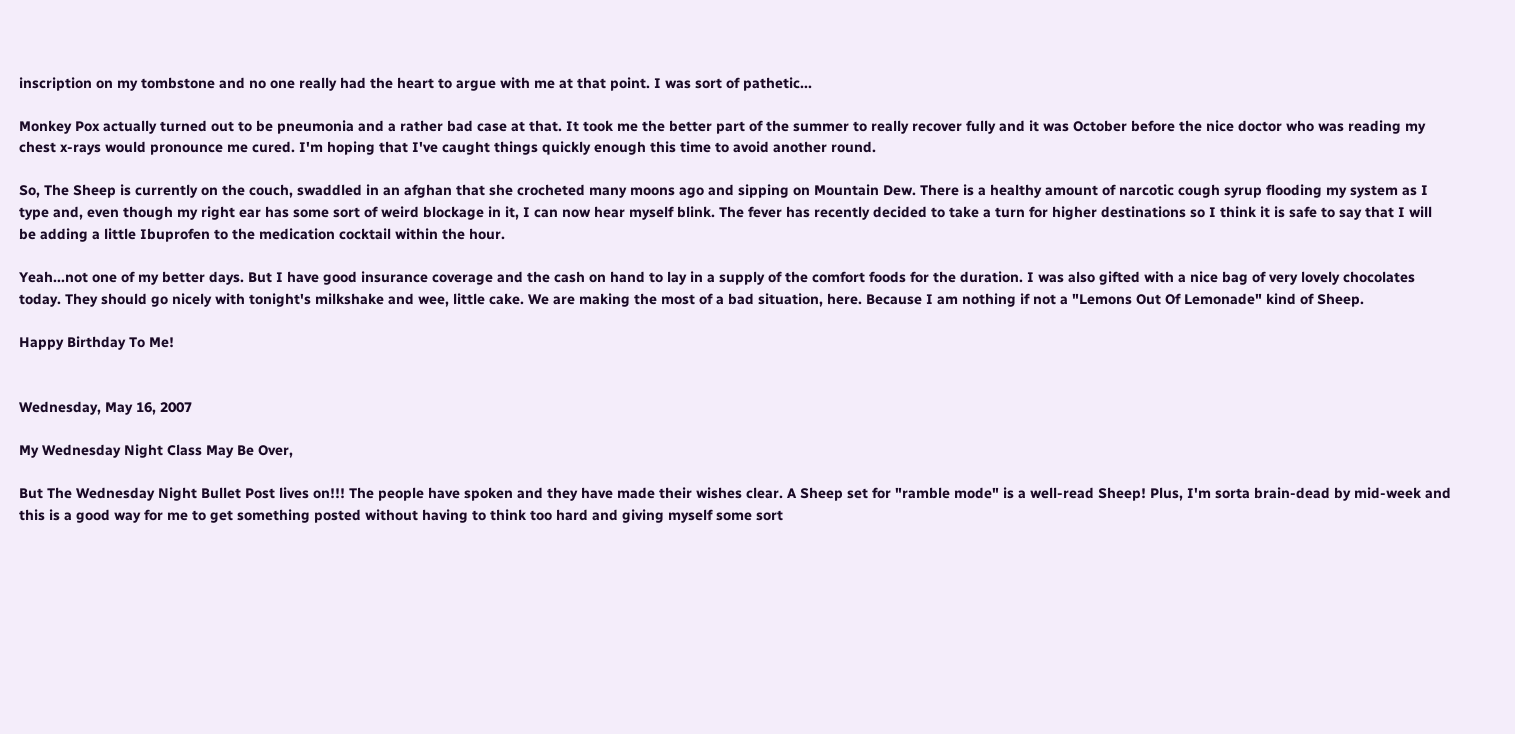inscription on my tombstone and no one really had the heart to argue with me at that point. I was sort of pathetic...

Monkey Pox actually turned out to be pneumonia and a rather bad case at that. It took me the better part of the summer to really recover fully and it was October before the nice doctor who was reading my chest x-rays would pronounce me cured. I'm hoping that I've caught things quickly enough this time to avoid another round.

So, The Sheep is currently on the couch, swaddled in an afghan that she crocheted many moons ago and sipping on Mountain Dew. There is a healthy amount of narcotic cough syrup flooding my system as I type and, even though my right ear has some sort of weird blockage in it, I can now hear myself blink. The fever has recently decided to take a turn for higher destinations so I think it is safe to say that I will be adding a little Ibuprofen to the medication cocktail within the hour.

Yeah...not one of my better days. But I have good insurance coverage and the cash on hand to lay in a supply of the comfort foods for the duration. I was also gifted with a nice bag of very lovely chocolates today. They should go nicely with tonight's milkshake and wee, little cake. We are making the most of a bad situation, here. Because I am nothing if not a "Lemons Out Of Lemonade" kind of Sheep.

Happy Birthday To Me!


Wednesday, May 16, 2007

My Wednesday Night Class May Be Over,

But The Wednesday Night Bullet Post lives on!!! The people have spoken and they have made their wishes clear. A Sheep set for "ramble mode" is a well-read Sheep! Plus, I'm sorta brain-dead by mid-week and this is a good way for me to get something posted without having to think too hard and giving myself some sort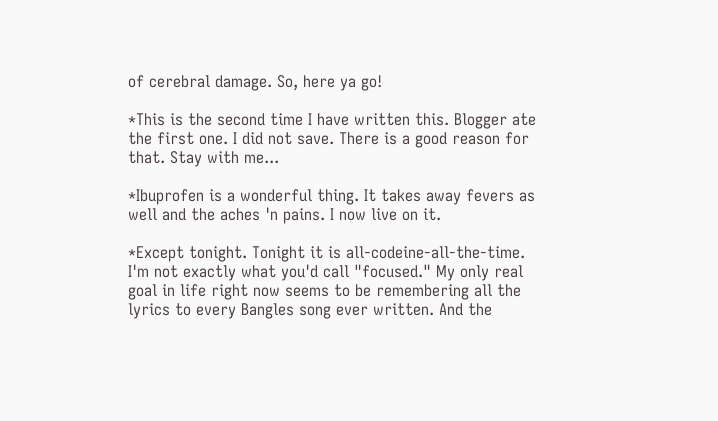of cerebral damage. So, here ya go!

*This is the second time I have written this. Blogger ate the first one. I did not save. There is a good reason for that. Stay with me...

*Ibuprofen is a wonderful thing. It takes away fevers as well and the aches 'n pains. I now live on it.

*Except tonight. Tonight it is all-codeine-all-the-time. I'm not exactly what you'd call "focused." My only real goal in life right now seems to be remembering all the lyrics to every Bangles song ever written. And the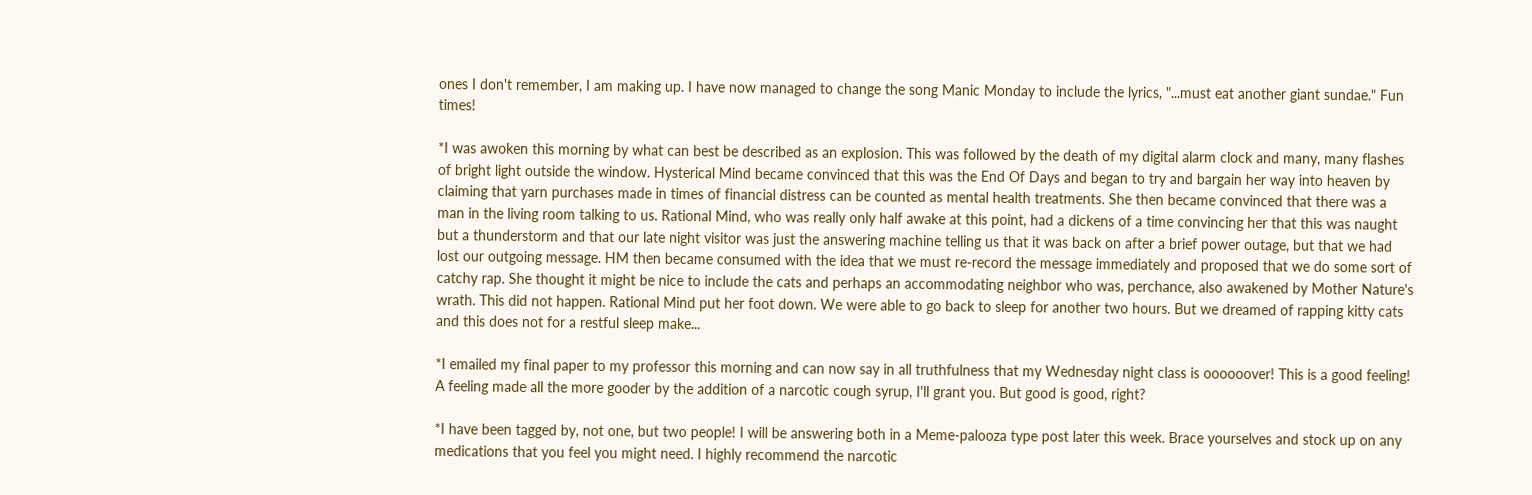ones I don't remember, I am making up. I have now managed to change the song Manic Monday to include the lyrics, "...must eat another giant sundae." Fun times!

*I was awoken this morning by what can best be described as an explosion. This was followed by the death of my digital alarm clock and many, many flashes of bright light outside the window. Hysterical Mind became convinced that this was the End Of Days and began to try and bargain her way into heaven by claiming that yarn purchases made in times of financial distress can be counted as mental health treatments. She then became convinced that there was a man in the living room talking to us. Rational Mind, who was really only half awake at this point, had a dickens of a time convincing her that this was naught but a thunderstorm and that our late night visitor was just the answering machine telling us that it was back on after a brief power outage, but that we had lost our outgoing message. HM then became consumed with the idea that we must re-record the message immediately and proposed that we do some sort of catchy rap. She thought it might be nice to include the cats and perhaps an accommodating neighbor who was, perchance, also awakened by Mother Nature's wrath. This did not happen. Rational Mind put her foot down. We were able to go back to sleep for another two hours. But we dreamed of rapping kitty cats and this does not for a restful sleep make...

*I emailed my final paper to my professor this morning and can now say in all truthfulness that my Wednesday night class is oooooover! This is a good feeling! A feeling made all the more gooder by the addition of a narcotic cough syrup, I'll grant you. But good is good, right?

*I have been tagged by, not one, but two people! I will be answering both in a Meme-palooza type post later this week. Brace yourselves and stock up on any medications that you feel you might need. I highly recommend the narcotic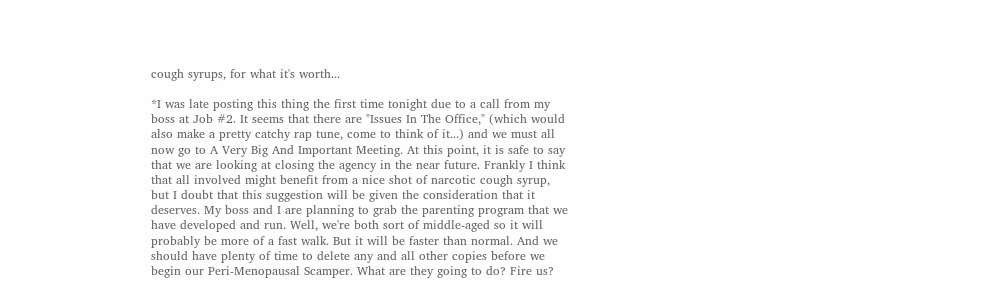cough syrups, for what it's worth...

*I was late posting this thing the first time tonight due to a call from my boss at Job #2. It seems that there are "Issues In The Office," (which would also make a pretty catchy rap tune, come to think of it...) and we must all now go to A Very Big And Important Meeting. At this point, it is safe to say that we are looking at closing the agency in the near future. Frankly I think that all involved might benefit from a nice shot of narcotic cough syrup, but I doubt that this suggestion will be given the consideration that it deserves. My boss and I are planning to grab the parenting program that we have developed and run. Well, we're both sort of middle-aged so it will probably be more of a fast walk. But it will be faster than normal. And we should have plenty of time to delete any and all other copies before we begin our Peri-Menopausal Scamper. What are they going to do? Fire us?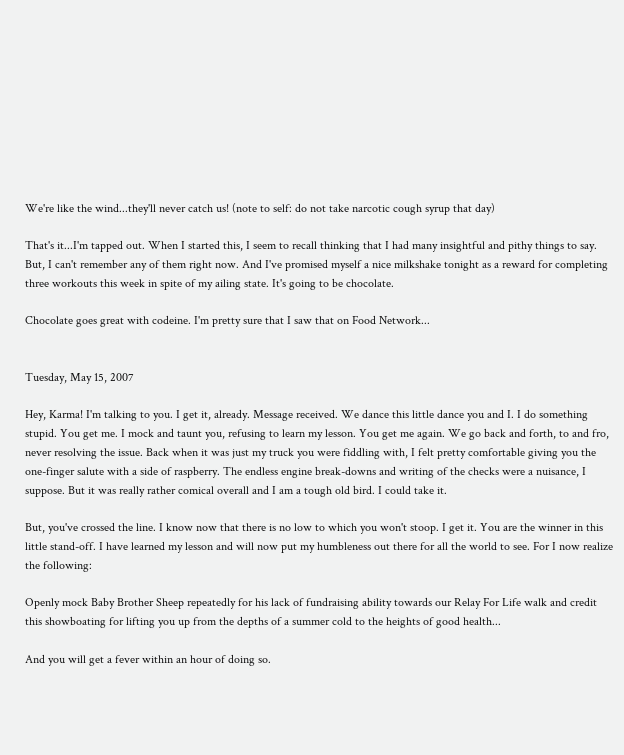We're like the wind...they'll never catch us! (note to self: do not take narcotic cough syrup that day)

That's it...I'm tapped out. When I started this, I seem to recall thinking that I had many insightful and pithy things to say. But, I can't remember any of them right now. And I've promised myself a nice milkshake tonight as a reward for completing three workouts this week in spite of my ailing state. It's going to be chocolate.

Chocolate goes great with codeine. I'm pretty sure that I saw that on Food Network...


Tuesday, May 15, 2007

Hey, Karma! I'm talking to you. I get it, already. Message received. We dance this little dance you and I. I do something stupid. You get me. I mock and taunt you, refusing to learn my lesson. You get me again. We go back and forth, to and fro, never resolving the issue. Back when it was just my truck you were fiddling with, I felt pretty comfortable giving you the one-finger salute with a side of raspberry. The endless engine break-downs and writing of the checks were a nuisance, I suppose. But it was really rather comical overall and I am a tough old bird. I could take it.

But, you've crossed the line. I know now that there is no low to which you won't stoop. I get it. You are the winner in this little stand-off. I have learned my lesson and will now put my humbleness out there for all the world to see. For I now realize the following:

Openly mock Baby Brother Sheep repeatedly for his lack of fundraising ability towards our Relay For Life walk and credit this showboating for lifting you up from the depths of a summer cold to the heights of good health...

And you will get a fever within an hour of doing so.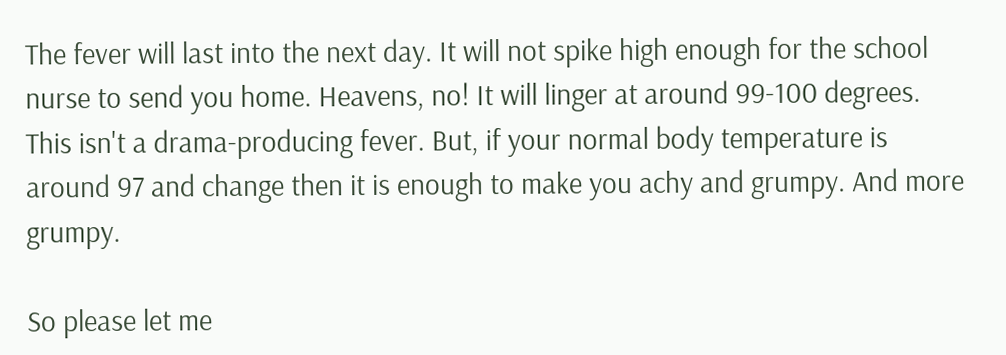The fever will last into the next day. It will not spike high enough for the school nurse to send you home. Heavens, no! It will linger at around 99-100 degrees. This isn't a drama-producing fever. But, if your normal body temperature is around 97 and change then it is enough to make you achy and grumpy. And more grumpy.

So please let me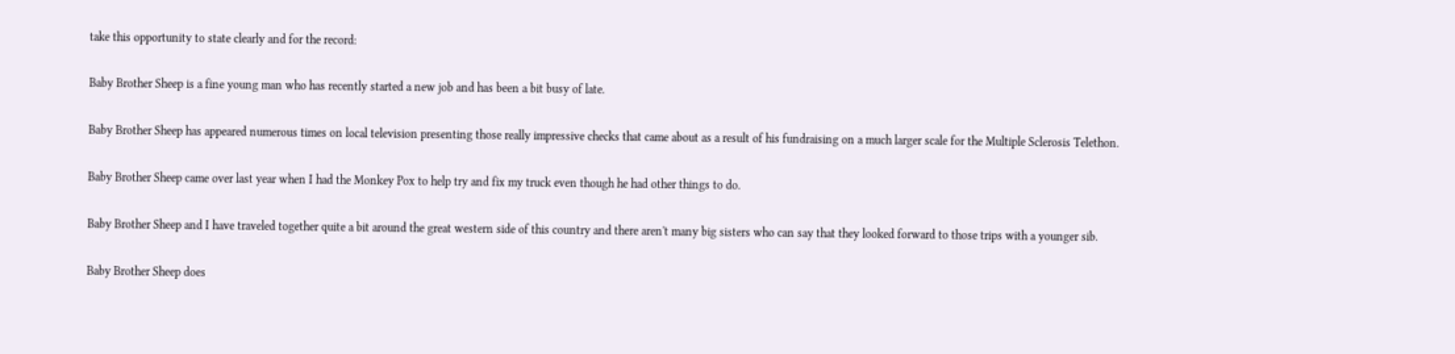take this opportunity to state clearly and for the record:

Baby Brother Sheep is a fine young man who has recently started a new job and has been a bit busy of late.

Baby Brother Sheep has appeared numerous times on local television presenting those really impressive checks that came about as a result of his fundraising on a much larger scale for the Multiple Sclerosis Telethon.

Baby Brother Sheep came over last year when I had the Monkey Pox to help try and fix my truck even though he had other things to do.

Baby Brother Sheep and I have traveled together quite a bit around the great western side of this country and there aren't many big sisters who can say that they looked forward to those trips with a younger sib.

Baby Brother Sheep does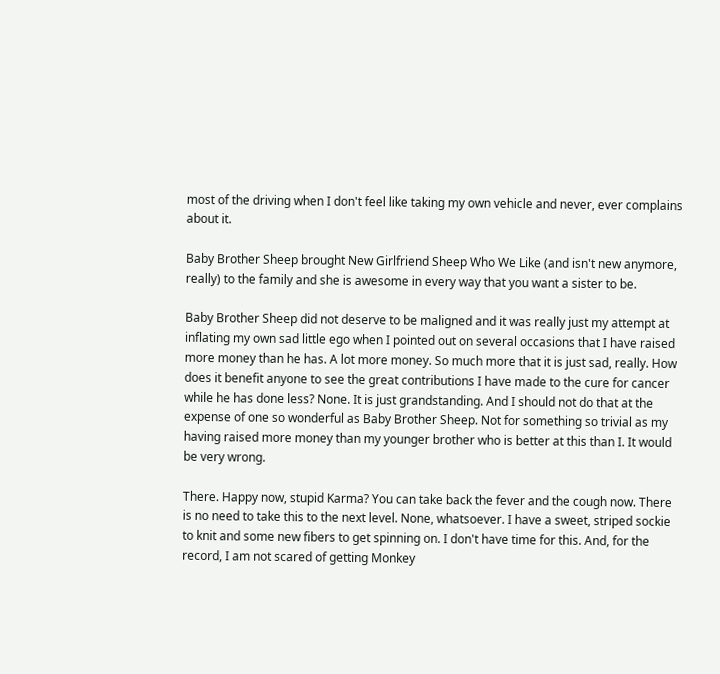most of the driving when I don't feel like taking my own vehicle and never, ever complains about it.

Baby Brother Sheep brought New Girlfriend Sheep Who We Like (and isn't new anymore, really) to the family and she is awesome in every way that you want a sister to be.

Baby Brother Sheep did not deserve to be maligned and it was really just my attempt at inflating my own sad little ego when I pointed out on several occasions that I have raised more money than he has. A lot more money. So much more that it is just sad, really. How does it benefit anyone to see the great contributions I have made to the cure for cancer while he has done less? None. It is just grandstanding. And I should not do that at the expense of one so wonderful as Baby Brother Sheep. Not for something so trivial as my having raised more money than my younger brother who is better at this than I. It would be very wrong.

There. Happy now, stupid Karma? You can take back the fever and the cough now. There is no need to take this to the next level. None, whatsoever. I have a sweet, striped sockie to knit and some new fibers to get spinning on. I don't have time for this. And, for the record, I am not scared of getting Monkey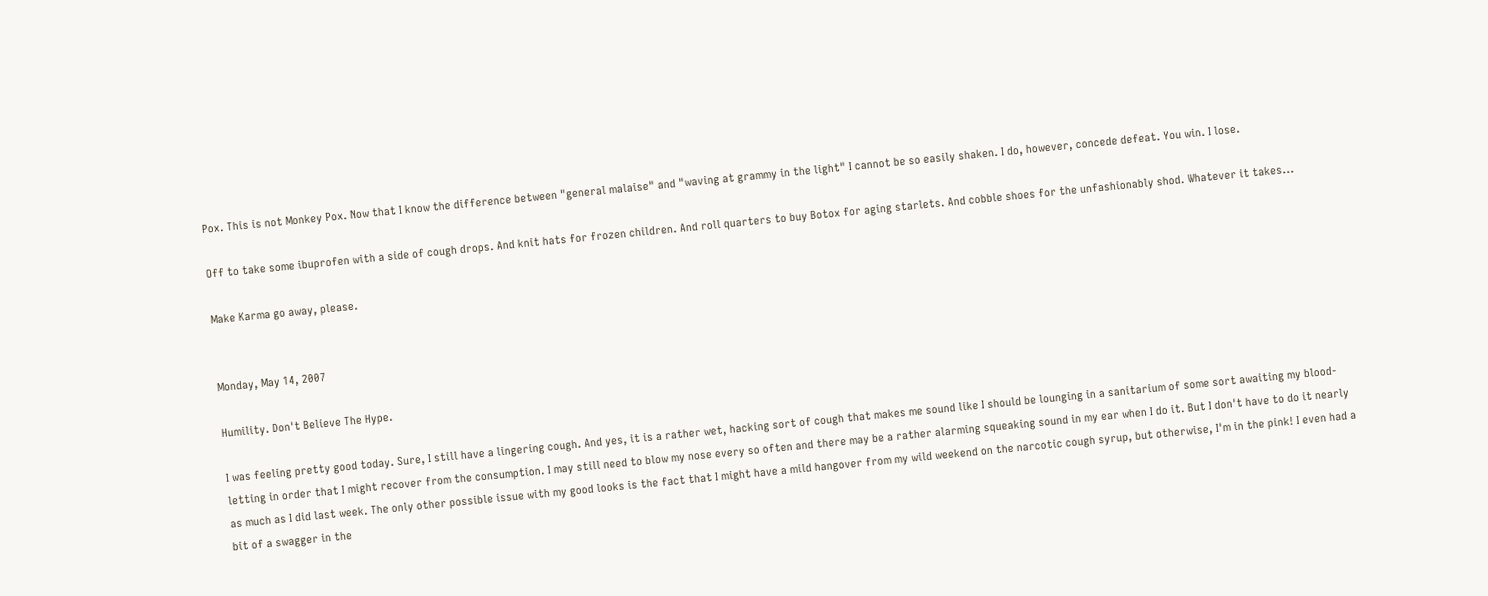Pox. This is not Monkey Pox. Now that I know the difference between "general malaise" and "waving at grammy in the light" I cannot be so easily shaken. I do, however, concede defeat. You win. I lose.

Off to take some ibuprofen with a side of cough drops. And knit hats for frozen children. And roll quarters to buy Botox for aging starlets. And cobble shoes for the unfashionably shod. Whatever it takes...

Make Karma go away, please.


Monday, May 14, 2007

Humility. Don't Believe The Hype.

I was feeling pretty good today. Sure, I still have a lingering cough. And yes, it is a rather wet, hacking sort of cough that makes me sound like I should be lounging in a sanitarium of some sort awaiting my blood-letting in order that I might recover from the consumption. I may still need to blow my nose every so often and there may be a rather alarming squeaking sound in my ear when I do it. But I don't have to do it nearly as much as I did last week. The only other possible issue with my good looks is the fact that I might have a mild hangover from my wild weekend on the narcotic cough syrup, but otherwise, I'm in the pink! I even had a bit of a swagger in the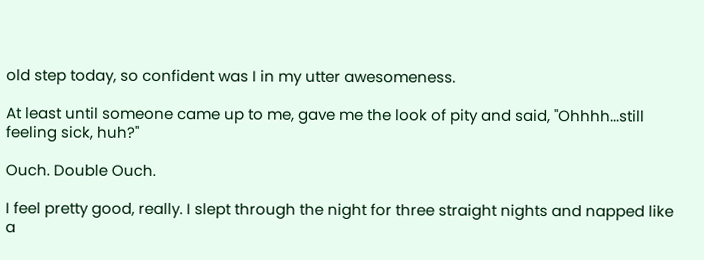old step today, so confident was I in my utter awesomeness.

At least until someone came up to me, gave me the look of pity and said, "Ohhhh...still feeling sick, huh?"

Ouch. Double Ouch.

I feel pretty good, really. I slept through the night for three straight nights and napped like a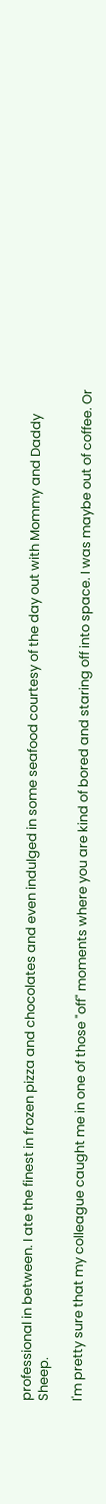professional in between. I ate the finest in frozen pizza and chocolates and even indulged in some seafood courtesy of the day out with Mommy and Daddy Sheep.

I'm pretty sure that my colleague caught me in one of those "off" moments where you are kind of bored and staring off into space. I was maybe out of coffee. Or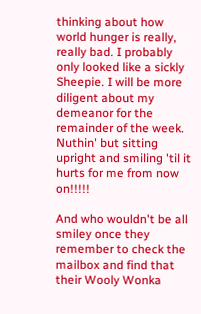thinking about how world hunger is really, really bad. I probably only looked like a sickly Sheepie. I will be more diligent about my demeanor for the remainder of the week. Nuthin' but sitting upright and smiling 'til it hurts for me from now on!!!!!

And who wouldn't be all smiley once they remember to check the mailbox and find that their Wooly Wonka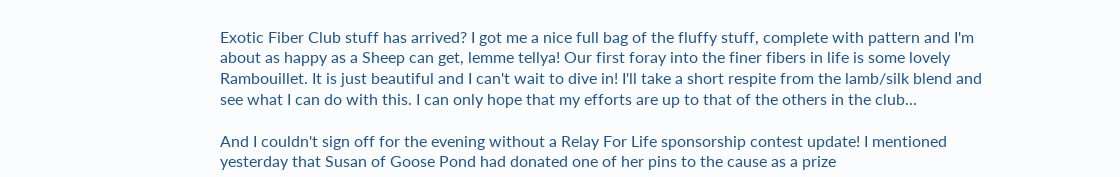Exotic Fiber Club stuff has arrived? I got me a nice full bag of the fluffy stuff, complete with pattern and I'm about as happy as a Sheep can get, lemme tellya! Our first foray into the finer fibers in life is some lovely Rambouillet. It is just beautiful and I can't wait to dive in! I'll take a short respite from the lamb/silk blend and see what I can do with this. I can only hope that my efforts are up to that of the others in the club...

And I couldn't sign off for the evening without a Relay For Life sponsorship contest update! I mentioned yesterday that Susan of Goose Pond had donated one of her pins to the cause as a prize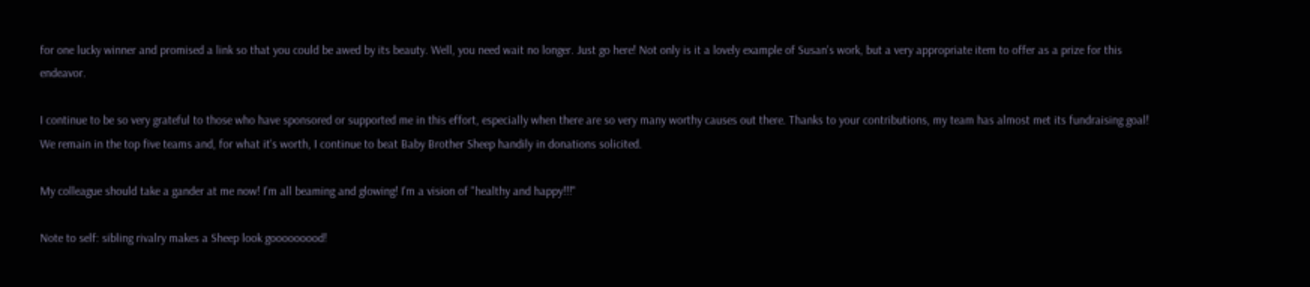for one lucky winner and promised a link so that you could be awed by its beauty. Well, you need wait no longer. Just go here! Not only is it a lovely example of Susan's work, but a very appropriate item to offer as a prize for this endeavor.

I continue to be so very grateful to those who have sponsored or supported me in this effort, especially when there are so very many worthy causes out there. Thanks to your contributions, my team has almost met its fundraising goal! We remain in the top five teams and, for what it's worth, I continue to beat Baby Brother Sheep handily in donations solicited.

My colleague should take a gander at me now! I'm all beaming and glowing! I'm a vision of "healthy and happy!!!"

Note to self: sibling rivalry makes a Sheep look gooooooood!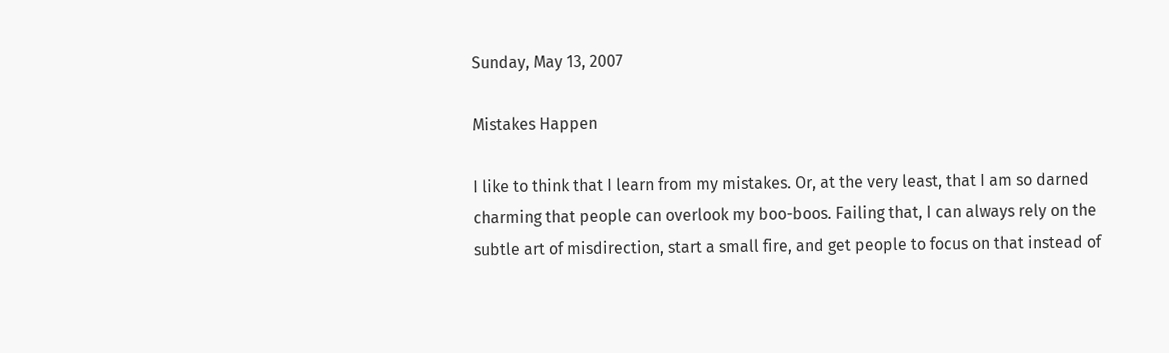Sunday, May 13, 2007

Mistakes Happen

I like to think that I learn from my mistakes. Or, at the very least, that I am so darned charming that people can overlook my boo-boos. Failing that, I can always rely on the subtle art of misdirection, start a small fire, and get people to focus on that instead of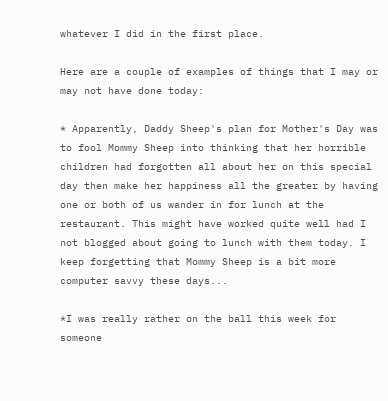whatever I did in the first place.

Here are a couple of examples of things that I may or may not have done today:

* Apparently, Daddy Sheep's plan for Mother's Day was to fool Mommy Sheep into thinking that her horrible children had forgotten all about her on this special day then make her happiness all the greater by having one or both of us wander in for lunch at the restaurant. This might have worked quite well had I not blogged about going to lunch with them today. I keep forgetting that Mommy Sheep is a bit more computer savvy these days...

*I was really rather on the ball this week for someone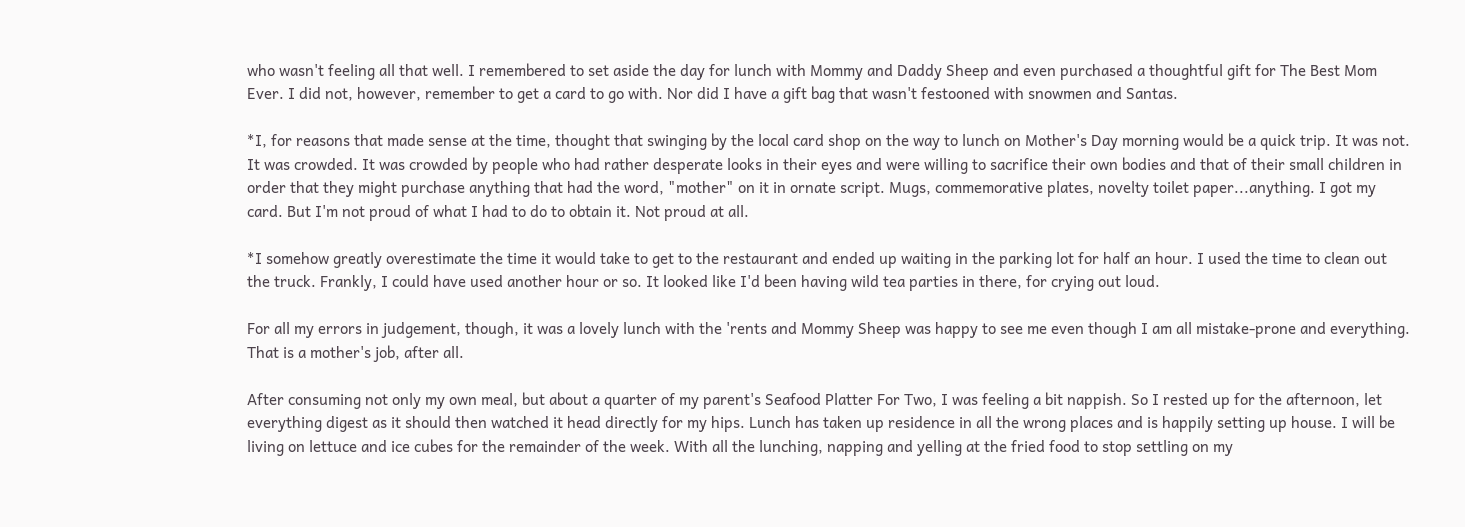who wasn't feeling all that well. I remembered to set aside the day for lunch with Mommy and Daddy Sheep and even purchased a thoughtful gift for The Best Mom Ever. I did not, however, remember to get a card to go with. Nor did I have a gift bag that wasn't festooned with snowmen and Santas.

*I, for reasons that made sense at the time, thought that swinging by the local card shop on the way to lunch on Mother's Day morning would be a quick trip. It was not. It was crowded. It was crowded by people who had rather desperate looks in their eyes and were willing to sacrifice their own bodies and that of their small children in order that they might purchase anything that had the word, "mother" on it in ornate script. Mugs, commemorative plates, novelty toilet paper...anything. I got my card. But I'm not proud of what I had to do to obtain it. Not proud at all.

*I somehow greatly overestimate the time it would take to get to the restaurant and ended up waiting in the parking lot for half an hour. I used the time to clean out the truck. Frankly, I could have used another hour or so. It looked like I'd been having wild tea parties in there, for crying out loud.

For all my errors in judgement, though, it was a lovely lunch with the 'rents and Mommy Sheep was happy to see me even though I am all mistake-prone and everything. That is a mother's job, after all.

After consuming not only my own meal, but about a quarter of my parent's Seafood Platter For Two, I was feeling a bit nappish. So I rested up for the afternoon, let everything digest as it should then watched it head directly for my hips. Lunch has taken up residence in all the wrong places and is happily setting up house. I will be living on lettuce and ice cubes for the remainder of the week. With all the lunching, napping and yelling at the fried food to stop settling on my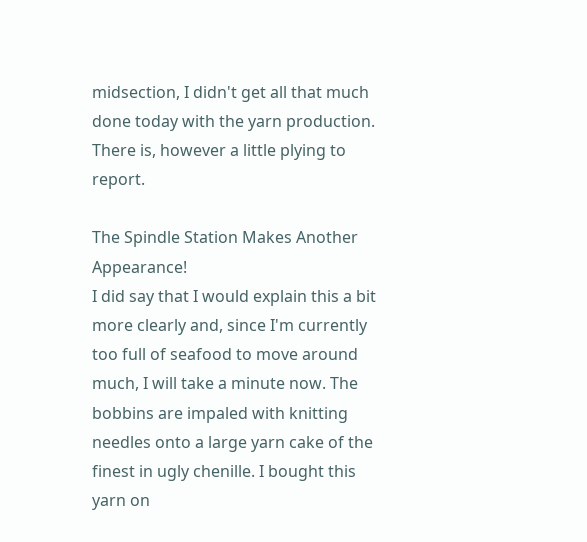midsection, I didn't get all that much done today with the yarn production. There is, however a little plying to report.

The Spindle Station Makes Another Appearance!
I did say that I would explain this a bit more clearly and, since I'm currently too full of seafood to move around much, I will take a minute now. The bobbins are impaled with knitting needles onto a large yarn cake of the finest in ugly chenille. I bought this yarn on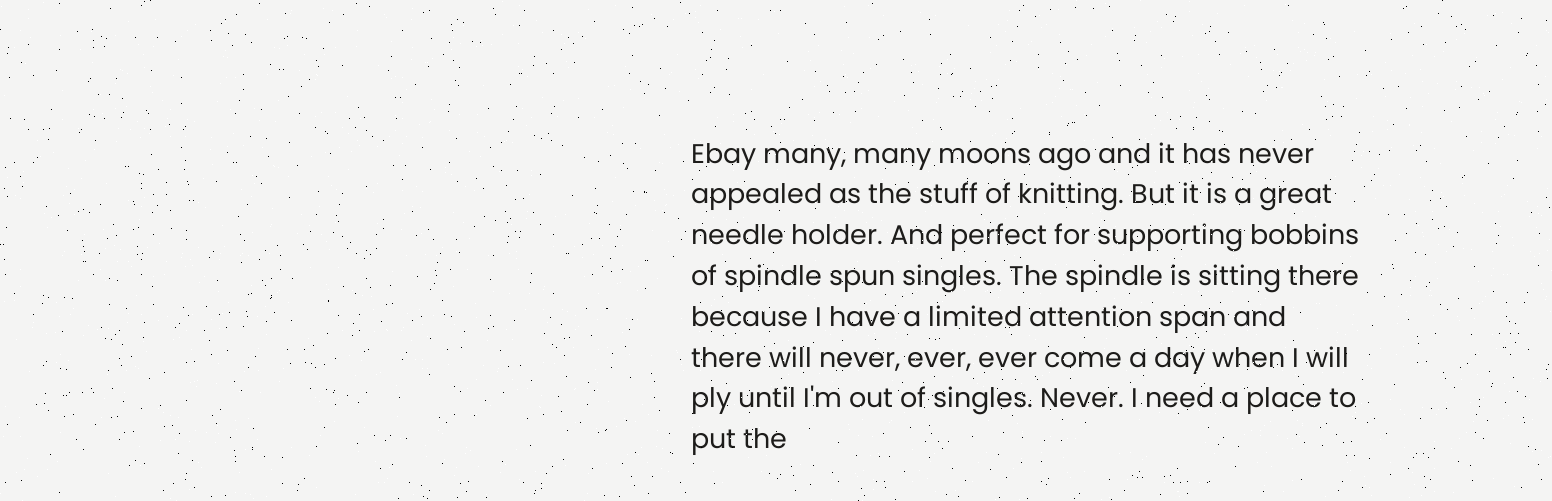Ebay many, many moons ago and it has never appealed as the stuff of knitting. But it is a great needle holder. And perfect for supporting bobbins of spindle spun singles. The spindle is sitting there because I have a limited attention span and there will never, ever, ever come a day when I will ply until I'm out of singles. Never. I need a place to put the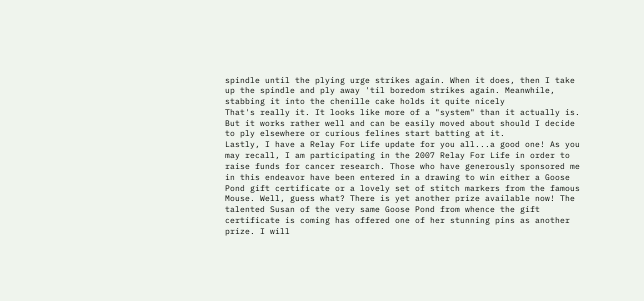spindle until the plying urge strikes again. When it does, then I take up the spindle and ply away 'til boredom strikes again. Meanwhile, stabbing it into the chenille cake holds it quite nicely
That's really it. It looks like more of a "system" than it actually is. But it works rather well and can be easily moved about should I decide to ply elsewhere or curious felines start batting at it.
Lastly, I have a Relay For Life update for you all...a good one! As you may recall, I am participating in the 2007 Relay For Life in order to raise funds for cancer research. Those who have generously sponsored me in this endeavor have been entered in a drawing to win either a Goose Pond gift certificate or a lovely set of stitch markers from the famous Mouse. Well, guess what? There is yet another prize available now! The talented Susan of the very same Goose Pond from whence the gift certificate is coming has offered one of her stunning pins as another prize. I will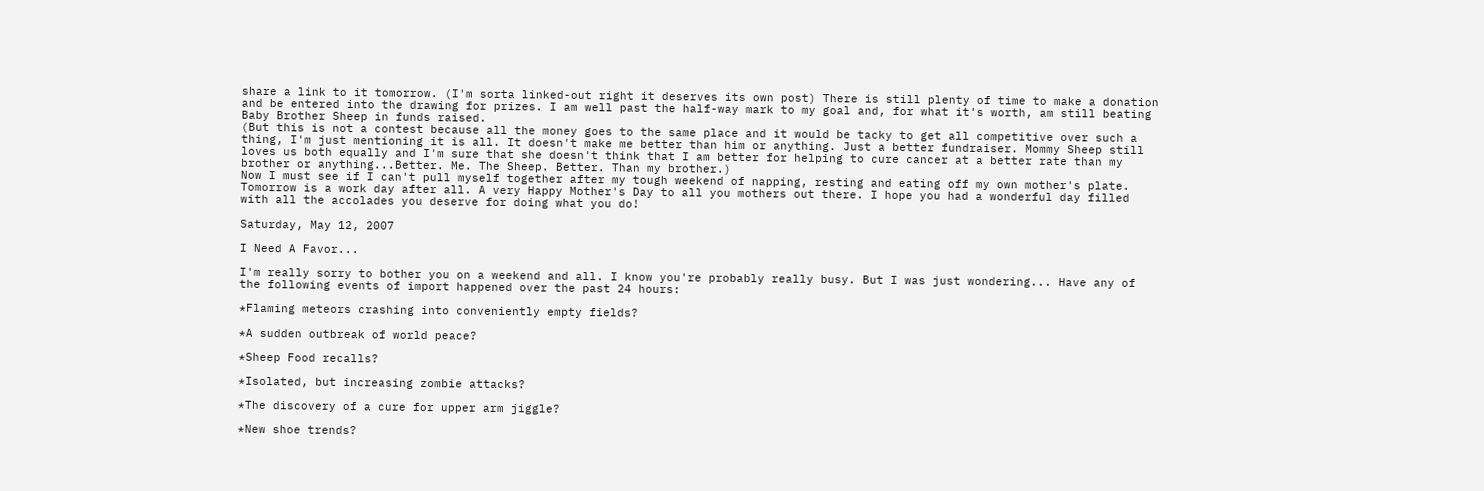share a link to it tomorrow. (I'm sorta linked-out right it deserves its own post) There is still plenty of time to make a donation and be entered into the drawing for prizes. I am well past the half-way mark to my goal and, for what it's worth, am still beating Baby Brother Sheep in funds raised.
(But this is not a contest because all the money goes to the same place and it would be tacky to get all competitive over such a thing, I'm just mentioning it is all. It doesn't make me better than him or anything. Just a better fundraiser. Mommy Sheep still loves us both equally and I'm sure that she doesn't think that I am better for helping to cure cancer at a better rate than my brother or anything...Better. Me. The Sheep. Better. Than my brother.)
Now I must see if I can't pull myself together after my tough weekend of napping, resting and eating off my own mother's plate. Tomorrow is a work day after all. A very Happy Mother's Day to all you mothers out there. I hope you had a wonderful day filled with all the accolades you deserve for doing what you do!

Saturday, May 12, 2007

I Need A Favor...

I'm really sorry to bother you on a weekend and all. I know you're probably really busy. But I was just wondering... Have any of the following events of import happened over the past 24 hours:

*Flaming meteors crashing into conveniently empty fields?

*A sudden outbreak of world peace?

*Sheep Food recalls?

*Isolated, but increasing zombie attacks?

*The discovery of a cure for upper arm jiggle?

*New shoe trends?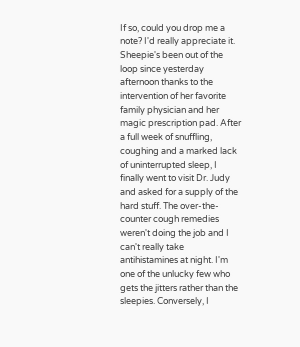If so, could you drop me a note? I'd really appreciate it. Sheepie's been out of the loop since yesterday afternoon thanks to the intervention of her favorite family physician and her magic prescription pad. After a full week of snuffling, coughing and a marked lack of uninterrupted sleep, I finally went to visit Dr. Judy and asked for a supply of the hard stuff. The over-the-counter cough remedies weren't doing the job and I can't really take antihistamines at night. I'm one of the unlucky few who gets the jitters rather than the sleepies. Conversely, I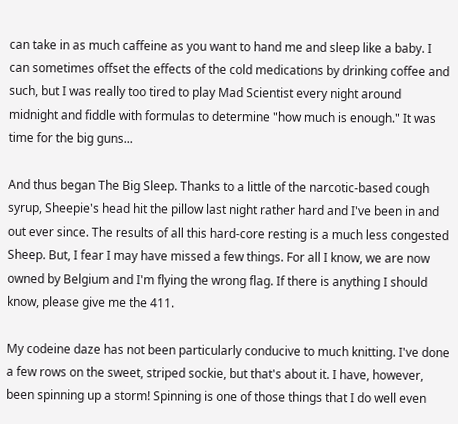can take in as much caffeine as you want to hand me and sleep like a baby. I can sometimes offset the effects of the cold medications by drinking coffee and such, but I was really too tired to play Mad Scientist every night around midnight and fiddle with formulas to determine "how much is enough." It was time for the big guns...

And thus began The Big Sleep. Thanks to a little of the narcotic-based cough syrup, Sheepie's head hit the pillow last night rather hard and I've been in and out ever since. The results of all this hard-core resting is a much less congested Sheep. But, I fear I may have missed a few things. For all I know, we are now owned by Belgium and I'm flying the wrong flag. If there is anything I should know, please give me the 411.

My codeine daze has not been particularly conducive to much knitting. I've done a few rows on the sweet, striped sockie, but that's about it. I have, however, been spinning up a storm! Spinning is one of those things that I do well even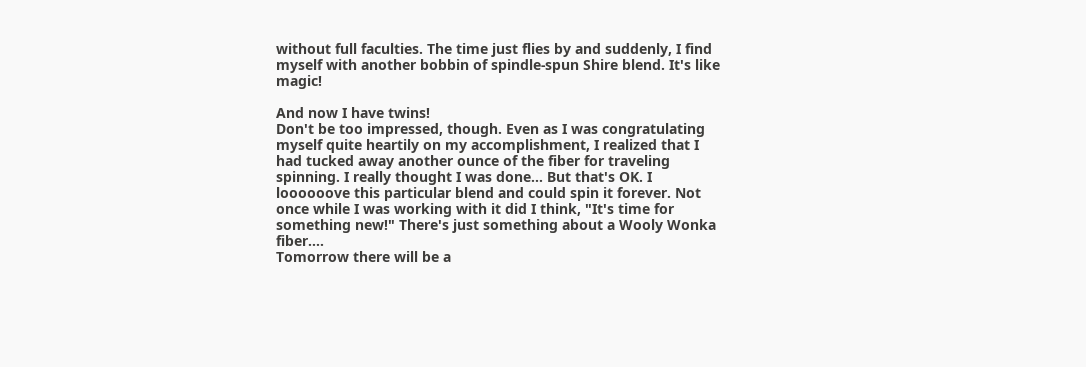without full faculties. The time just flies by and suddenly, I find myself with another bobbin of spindle-spun Shire blend. It's like magic!

And now I have twins!
Don't be too impressed, though. Even as I was congratulating myself quite heartily on my accomplishment, I realized that I had tucked away another ounce of the fiber for traveling spinning. I really thought I was done... But that's OK. I loooooove this particular blend and could spin it forever. Not once while I was working with it did I think, "It's time for something new!" There's just something about a Wooly Wonka fiber....
Tomorrow there will be a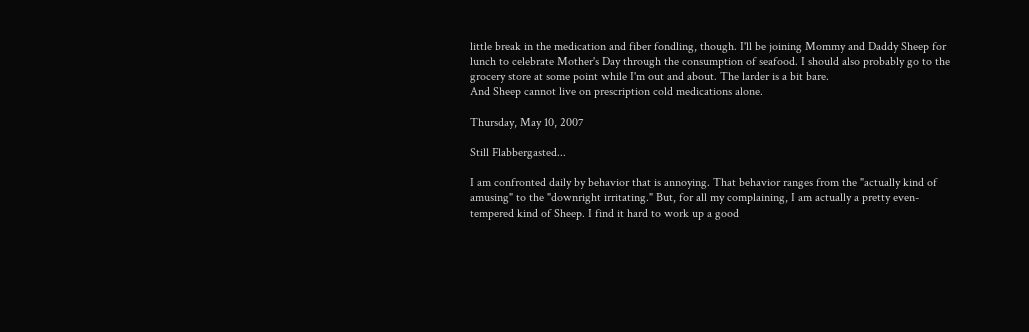little break in the medication and fiber fondling, though. I'll be joining Mommy and Daddy Sheep for lunch to celebrate Mother's Day through the consumption of seafood. I should also probably go to the grocery store at some point while I'm out and about. The larder is a bit bare.
And Sheep cannot live on prescription cold medications alone.

Thursday, May 10, 2007

Still Flabbergasted...

I am confronted daily by behavior that is annoying. That behavior ranges from the "actually kind of amusing" to the "downright irritating." But, for all my complaining, I am actually a pretty even-tempered kind of Sheep. I find it hard to work up a good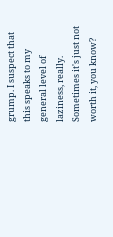grump. I suspect that this speaks to my general level of laziness, really. Sometimes it's just not worth it, you know?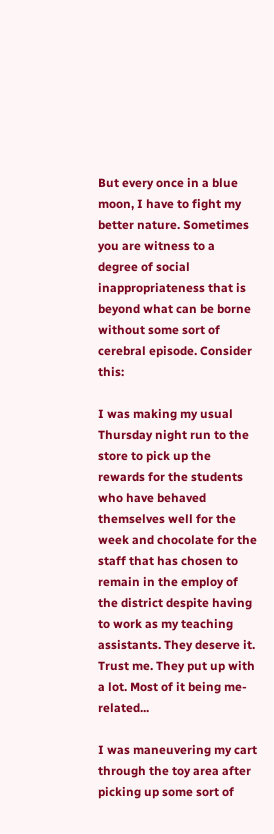But every once in a blue moon, I have to fight my better nature. Sometimes you are witness to a degree of social inappropriateness that is beyond what can be borne without some sort of cerebral episode. Consider this:

I was making my usual Thursday night run to the store to pick up the rewards for the students who have behaved themselves well for the week and chocolate for the staff that has chosen to remain in the employ of the district despite having to work as my teaching assistants. They deserve it. Trust me. They put up with a lot. Most of it being me-related...

I was maneuvering my cart through the toy area after picking up some sort of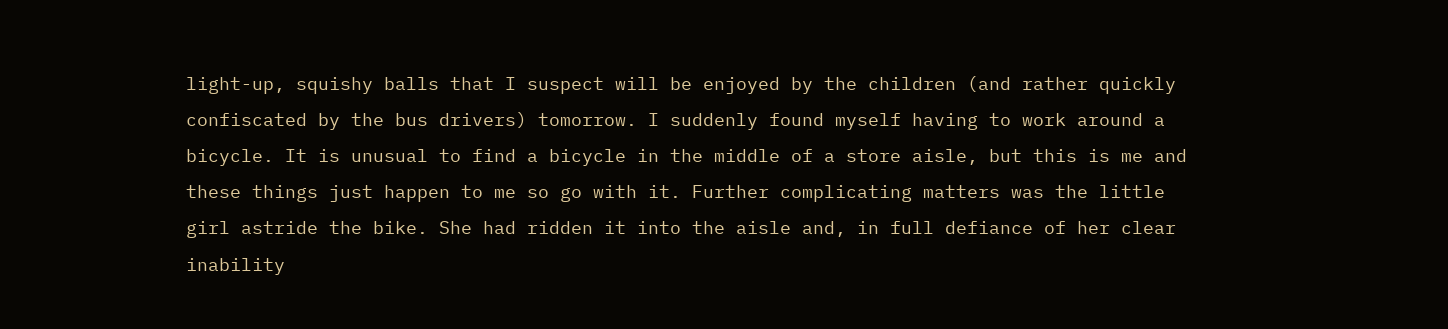light-up, squishy balls that I suspect will be enjoyed by the children (and rather quickly confiscated by the bus drivers) tomorrow. I suddenly found myself having to work around a bicycle. It is unusual to find a bicycle in the middle of a store aisle, but this is me and these things just happen to me so go with it. Further complicating matters was the little girl astride the bike. She had ridden it into the aisle and, in full defiance of her clear inability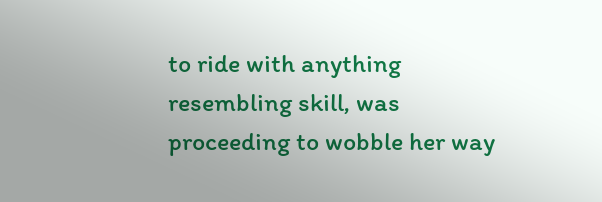to ride with anything resembling skill, was proceeding to wobble her way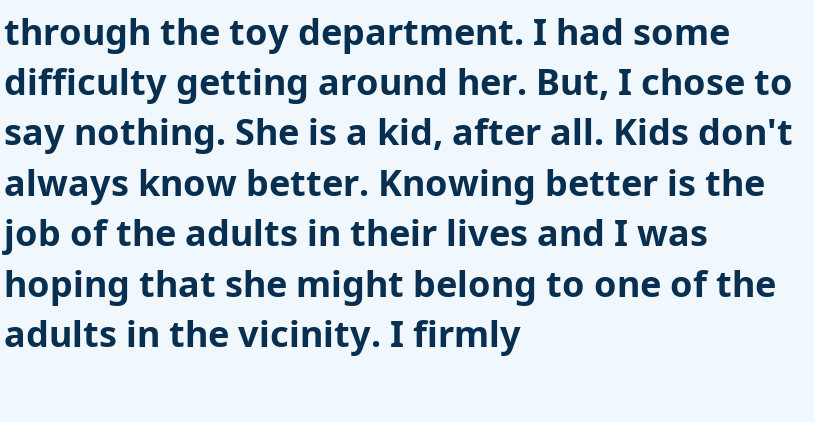through the toy department. I had some difficulty getting around her. But, I chose to say nothing. She is a kid, after all. Kids don't always know better. Knowing better is the job of the adults in their lives and I was hoping that she might belong to one of the adults in the vicinity. I firmly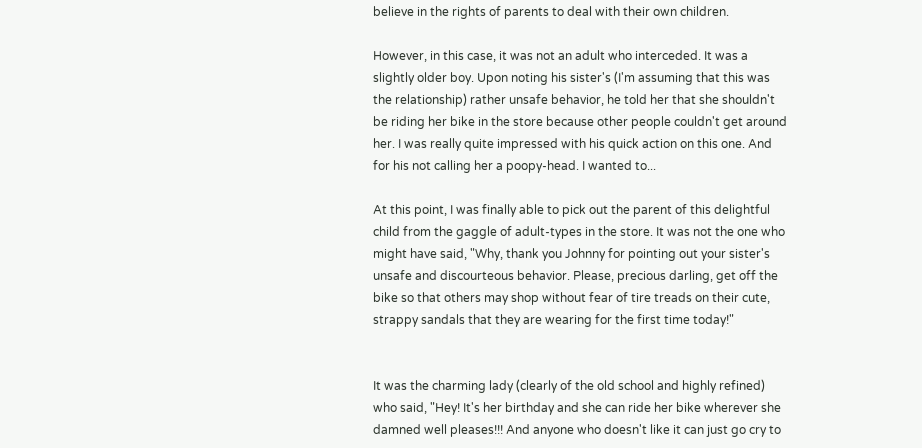believe in the rights of parents to deal with their own children.

However, in this case, it was not an adult who interceded. It was a slightly older boy. Upon noting his sister's (I'm assuming that this was the relationship) rather unsafe behavior, he told her that she shouldn't be riding her bike in the store because other people couldn't get around her. I was really quite impressed with his quick action on this one. And for his not calling her a poopy-head. I wanted to...

At this point, I was finally able to pick out the parent of this delightful child from the gaggle of adult-types in the store. It was not the one who might have said, "Why, thank you Johnny for pointing out your sister's unsafe and discourteous behavior. Please, precious darling, get off the bike so that others may shop without fear of tire treads on their cute, strappy sandals that they are wearing for the first time today!"


It was the charming lady (clearly of the old school and highly refined) who said, "Hey! It's her birthday and she can ride her bike wherever she damned well pleases!!! And anyone who doesn't like it can just go cry to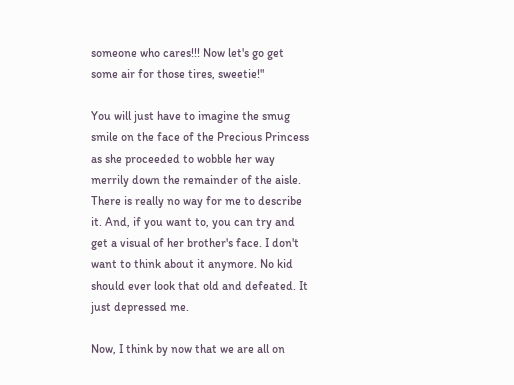someone who cares!!! Now let's go get some air for those tires, sweetie!"

You will just have to imagine the smug smile on the face of the Precious Princess as she proceeded to wobble her way merrily down the remainder of the aisle. There is really no way for me to describe it. And, if you want to, you can try and get a visual of her brother's face. I don't want to think about it anymore. No kid should ever look that old and defeated. It just depressed me.

Now, I think by now that we are all on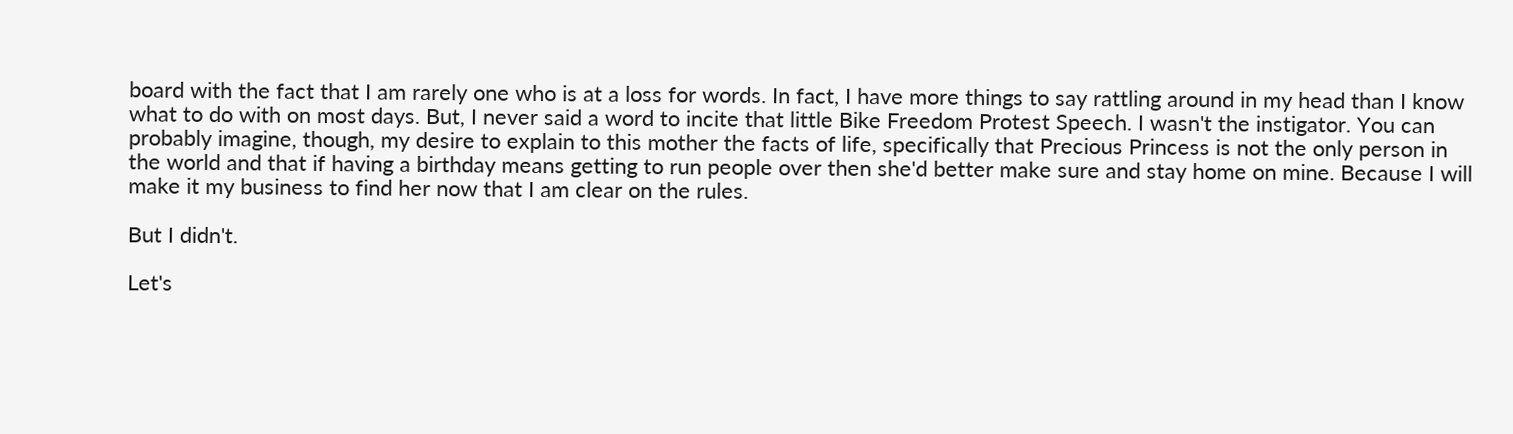board with the fact that I am rarely one who is at a loss for words. In fact, I have more things to say rattling around in my head than I know what to do with on most days. But, I never said a word to incite that little Bike Freedom Protest Speech. I wasn't the instigator. You can probably imagine, though, my desire to explain to this mother the facts of life, specifically that Precious Princess is not the only person in the world and that if having a birthday means getting to run people over then she'd better make sure and stay home on mine. Because I will make it my business to find her now that I am clear on the rules.

But I didn't.

Let's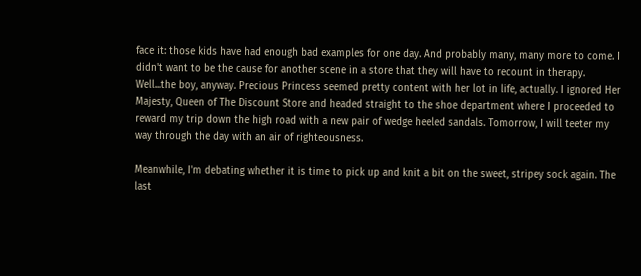face it: those kids have had enough bad examples for one day. And probably many, many more to come. I didn't want to be the cause for another scene in a store that they will have to recount in therapy. Well...the boy, anyway. Precious Princess seemed pretty content with her lot in life, actually. I ignored Her Majesty, Queen of The Discount Store and headed straight to the shoe department where I proceeded to reward my trip down the high road with a new pair of wedge heeled sandals. Tomorrow, I will teeter my way through the day with an air of righteousness.

Meanwhile, I'm debating whether it is time to pick up and knit a bit on the sweet, stripey sock again. The last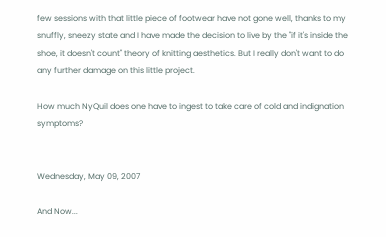few sessions with that little piece of footwear have not gone well, thanks to my snuffly, sneezy state and I have made the decision to live by the "if it's inside the shoe, it doesn't count" theory of knitting aesthetics. But I really don't want to do any further damage on this little project.

How much NyQuil does one have to ingest to take care of cold and indignation symptoms?


Wednesday, May 09, 2007

And Now...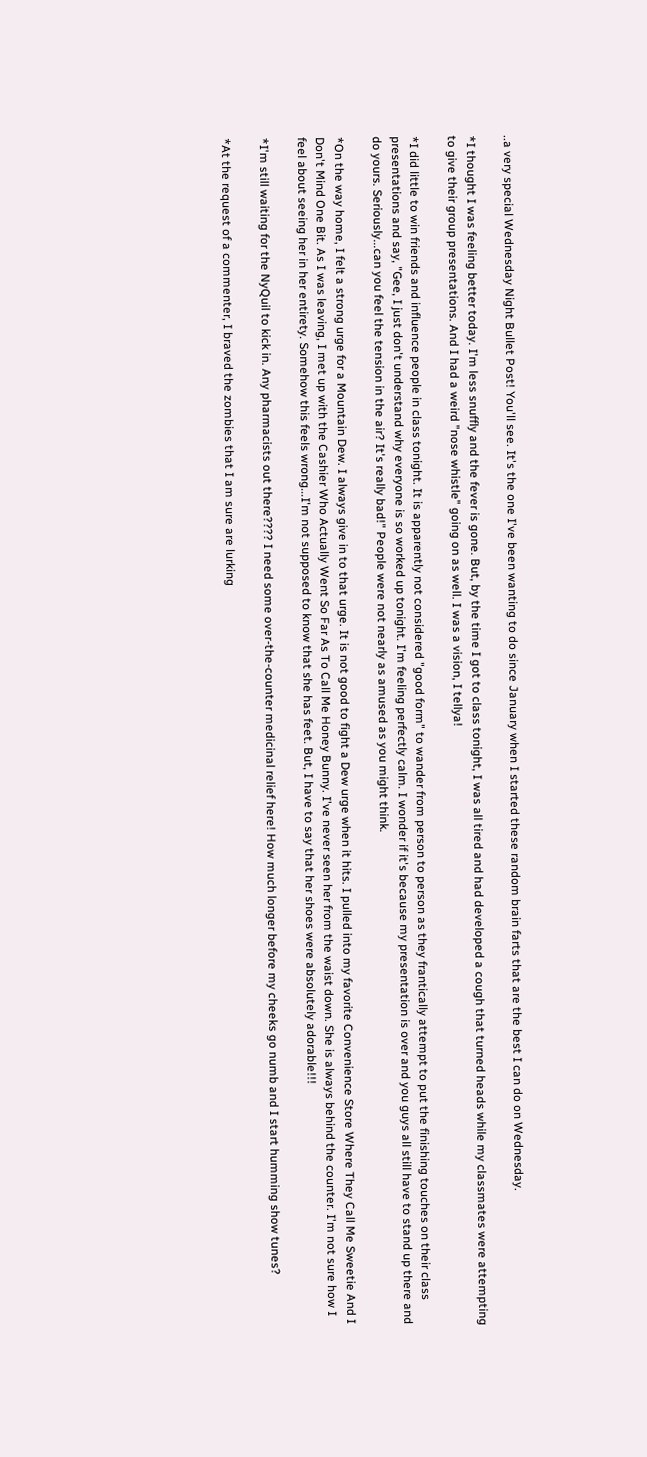..a very special Wednesday Night Bullet Post! You'll see. It's the one I've been wanting to do since January when I started these random brain farts that are the best I can do on Wednesday.

*I thought I was feeling better today. I'm less snuffly and the fever is gone. But, by the time I got to class tonight, I was all tired and had developed a cough that turned heads while my classmates were attempting to give their group presentations. And I had a weird "nose whistle" going on as well. I was a vision, I tellya!

*I did little to win friends and influence people in class tonight. It is apparently not considered "good form" to wander from person to person as they frantically attempt to put the finishing touches on their class presentations and say, "Gee, I just don't understand why everyone is so worked up tonight. I'm feeling perfectly calm. I wonder if it's because my presentation is over and you guys all still have to stand up there and do yours. Seriously...can you feel the tension in the air? It's really bad!" People were not nearly as amused as you might think.

*On the way home, I felt a strong urge for a Mountain Dew. I always give in to that urge. It is not good to fight a Dew urge when it hits. I pulled into my favorite Convenience Store Where They Call Me Sweetie And I Don't Mind One Bit. As I was leaving, I met up with the Cashier Who Actually Went So Far As To Call Me Honey Bunny. I've never seen her from the waist down. She is always behind the counter. I'm not sure how I feel about seeing her in her entirety. Somehow this feels wrong...I'm not supposed to know that she has feet. But, I have to say that her shoes were absolutely adorable!!!

*I'm still waiting for the NyQuil to kick in. Any pharmacists out there???? I need some over-the-counter medicinal relief here! How much longer before my cheeks go numb and I start humming show tunes?

*At the request of a commenter, I braved the zombies that I am sure are lurking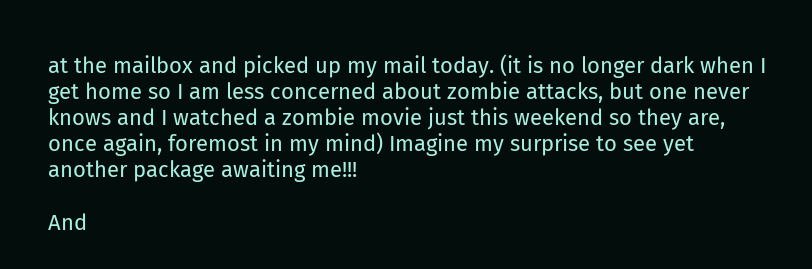at the mailbox and picked up my mail today. (it is no longer dark when I get home so I am less concerned about zombie attacks, but one never knows and I watched a zombie movie just this weekend so they are, once again, foremost in my mind) Imagine my surprise to see yet another package awaiting me!!!

And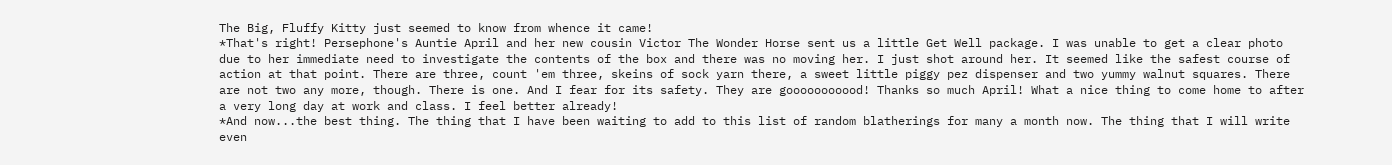The Big, Fluffy Kitty just seemed to know from whence it came!
*That's right! Persephone's Auntie April and her new cousin Victor The Wonder Horse sent us a little Get Well package. I was unable to get a clear photo due to her immediate need to investigate the contents of the box and there was no moving her. I just shot around her. It seemed like the safest course of action at that point. There are three, count 'em three, skeins of sock yarn there, a sweet little piggy pez dispenser and two yummy walnut squares. There are not two any more, though. There is one. And I fear for its safety. They are gooooooooood! Thanks so much April! What a nice thing to come home to after a very long day at work and class. I feel better already!
*And now...the best thing. The thing that I have been waiting to add to this list of random blatherings for many a month now. The thing that I will write even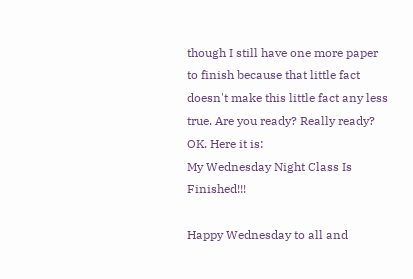though I still have one more paper to finish because that little fact doesn't make this little fact any less true. Are you ready? Really ready? OK. Here it is:
My Wednesday Night Class Is Finished!!!

Happy Wednesday to all and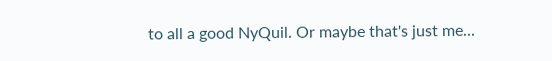to all a good NyQuil. Or maybe that's just me...